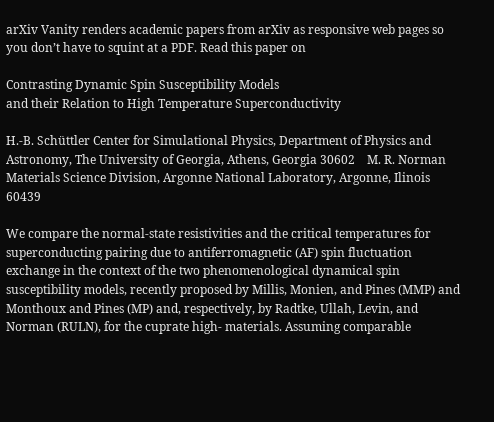arXiv Vanity renders academic papers from arXiv as responsive web pages so you don’t have to squint at a PDF. Read this paper on

Contrasting Dynamic Spin Susceptibility Models
and their Relation to High Temperature Superconductivity

H.-B. Schüttler Center for Simulational Physics, Department of Physics and Astronomy, The University of Georgia, Athens, Georgia 30602    M. R. Norman Materials Science Division, Argonne National Laboratory, Argonne, Ilinois 60439

We compare the normal-state resistivities and the critical temperatures for superconducting pairing due to antiferromagnetic (AF) spin fluctuation exchange in the context of the two phenomenological dynamical spin susceptibility models, recently proposed by Millis, Monien, and Pines (MMP) and Monthoux and Pines (MP) and, respectively, by Radtke, Ullah, Levin, and Norman (RULN), for the cuprate high- materials. Assuming comparable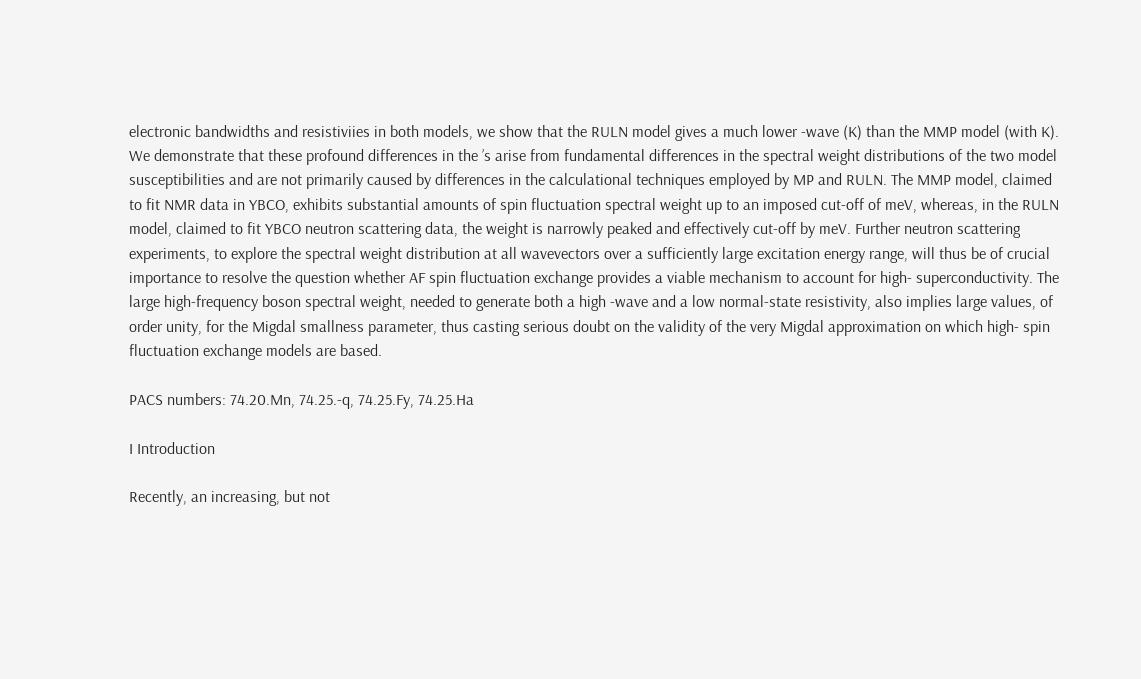electronic bandwidths and resistiviies in both models, we show that the RULN model gives a much lower -wave (K) than the MMP model (with K). We demonstrate that these profound differences in the ’s arise from fundamental differences in the spectral weight distributions of the two model susceptibilities and are not primarily caused by differences in the calculational techniques employed by MP and RULN. The MMP model, claimed to fit NMR data in YBCO, exhibits substantial amounts of spin fluctuation spectral weight up to an imposed cut-off of meV, whereas, in the RULN model, claimed to fit YBCO neutron scattering data, the weight is narrowly peaked and effectively cut-off by meV. Further neutron scattering experiments, to explore the spectral weight distribution at all wavevectors over a sufficiently large excitation energy range, will thus be of crucial importance to resolve the question whether AF spin fluctuation exchange provides a viable mechanism to account for high- superconductivity. The large high-frequency boson spectral weight, needed to generate both a high -wave and a low normal-state resistivity, also implies large values, of order unity, for the Migdal smallness parameter, thus casting serious doubt on the validity of the very Migdal approximation on which high- spin fluctuation exchange models are based.

PACS numbers: 74.20.Mn, 74.25.-q, 74.25.Fy, 74.25.Ha

I Introduction

Recently, an increasing, but not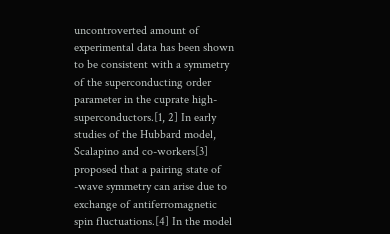uncontroverted amount of experimental data has been shown to be consistent with a symmetry of the superconducting order parameter in the cuprate high- superconductors.[1, 2] In early studies of the Hubbard model, Scalapino and co-workers[3] proposed that a pairing state of -wave symmetry can arise due to exchange of antiferromagnetic spin fluctuations.[4] In the model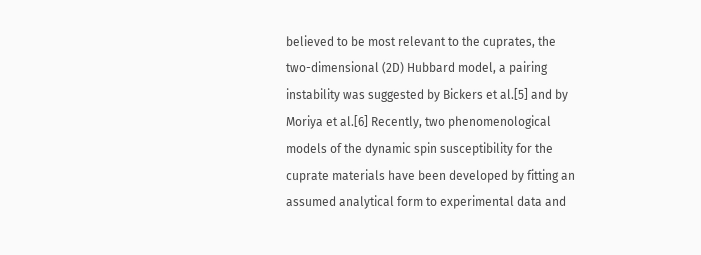believed to be most relevant to the cuprates, the two-dimensional (2D) Hubbard model, a pairing instability was suggested by Bickers et al.[5] and by Moriya et al.[6] Recently, two phenomenological models of the dynamic spin susceptibility for the cuprate materials have been developed by fitting an assumed analytical form to experimental data and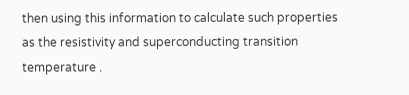then using this information to calculate such properties as the resistivity and superconducting transition temperature .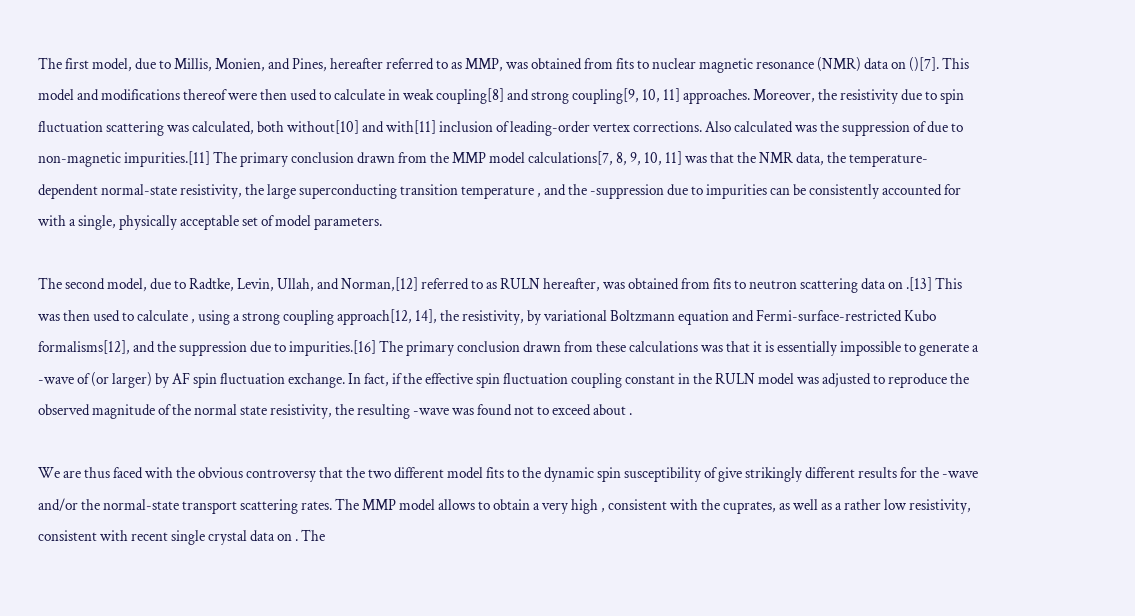The first model, due to Millis, Monien, and Pines, hereafter referred to as MMP, was obtained from fits to nuclear magnetic resonance (NMR) data on ()[7]. This model and modifications thereof were then used to calculate in weak coupling[8] and strong coupling[9, 10, 11] approaches. Moreover, the resistivity due to spin fluctuation scattering was calculated, both without[10] and with[11] inclusion of leading-order vertex corrections. Also calculated was the suppression of due to non-magnetic impurities.[11] The primary conclusion drawn from the MMP model calculations[7, 8, 9, 10, 11] was that the NMR data, the temperature-dependent normal-state resistivity, the large superconducting transition temperature , and the -suppression due to impurities can be consistently accounted for with a single, physically acceptable set of model parameters.

The second model, due to Radtke, Levin, Ullah, and Norman,[12] referred to as RULN hereafter, was obtained from fits to neutron scattering data on .[13] This was then used to calculate , using a strong coupling approach[12, 14], the resistivity, by variational Boltzmann equation and Fermi-surface-restricted Kubo formalisms[12], and the suppression due to impurities.[16] The primary conclusion drawn from these calculations was that it is essentially impossible to generate a -wave of (or larger) by AF spin fluctuation exchange. In fact, if the effective spin fluctuation coupling constant in the RULN model was adjusted to reproduce the observed magnitude of the normal state resistivity, the resulting -wave was found not to exceed about .

We are thus faced with the obvious controversy that the two different model fits to the dynamic spin susceptibility of give strikingly different results for the -wave and/or the normal-state transport scattering rates. The MMP model allows to obtain a very high , consistent with the cuprates, as well as a rather low resistivity, consistent with recent single crystal data on . The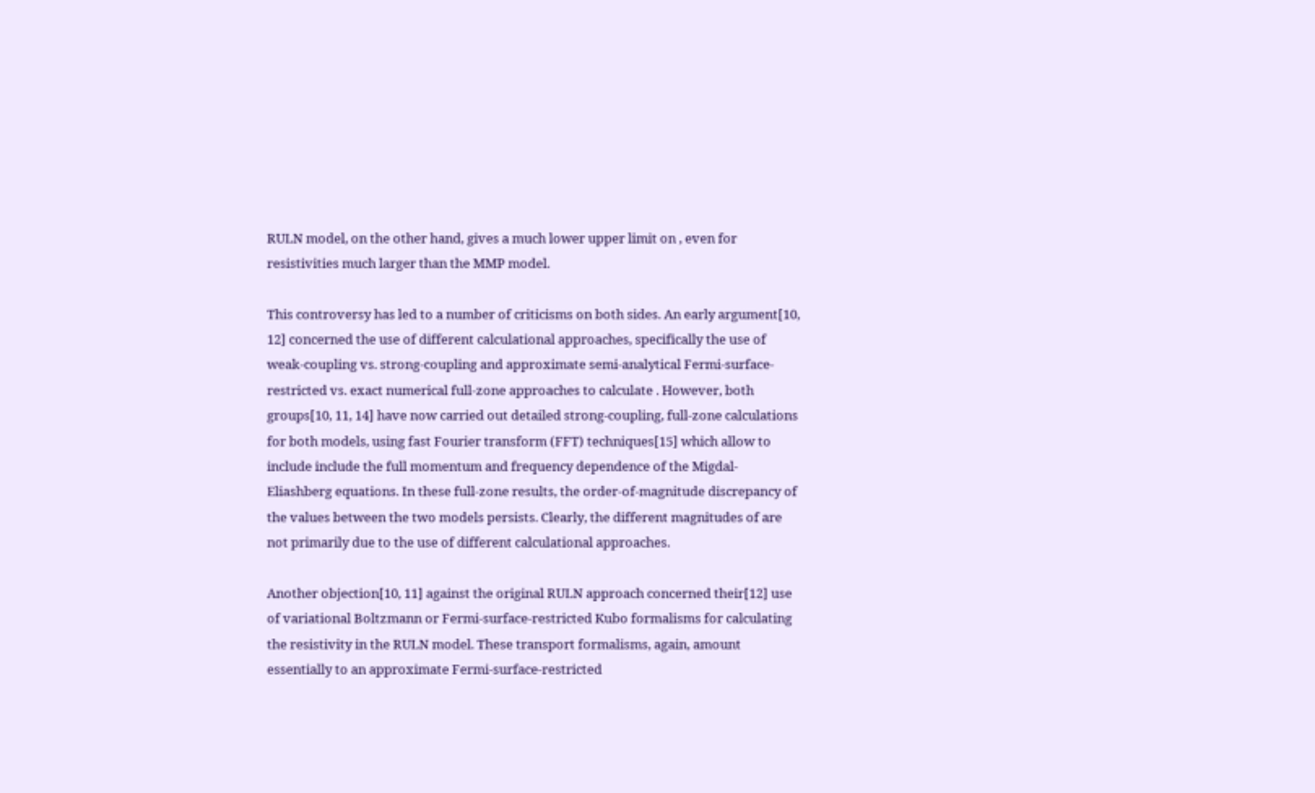RULN model, on the other hand, gives a much lower upper limit on , even for resistivities much larger than the MMP model.

This controversy has led to a number of criticisms on both sides. An early argument[10, 12] concerned the use of different calculational approaches, specifically the use of weak-coupling vs. strong-coupling and approximate semi-analytical Fermi-surface-restricted vs. exact numerical full-zone approaches to calculate . However, both groups[10, 11, 14] have now carried out detailed strong-coupling, full-zone calculations for both models, using fast Fourier transform (FFT) techniques[15] which allow to include include the full momentum and frequency dependence of the Migdal-Eliashberg equations. In these full-zone results, the order-of-magnitude discrepancy of the values between the two models persists. Clearly, the different magnitudes of are not primarily due to the use of different calculational approaches.

Another objection[10, 11] against the original RULN approach concerned their[12] use of variational Boltzmann or Fermi-surface-restricted Kubo formalisms for calculating the resistivity in the RULN model. These transport formalisms, again, amount essentially to an approximate Fermi-surface-restricted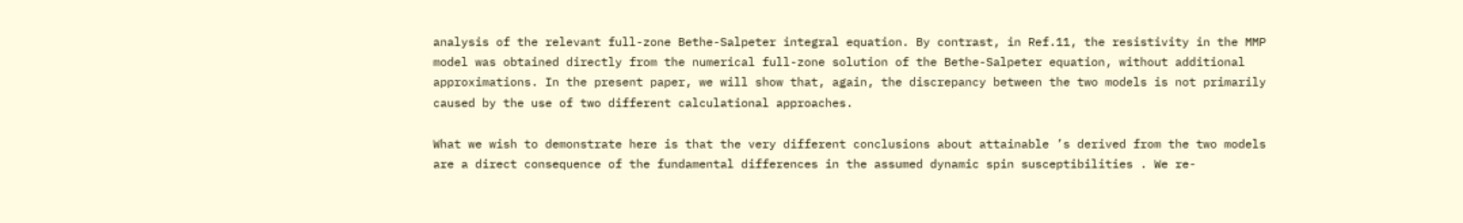analysis of the relevant full-zone Bethe-Salpeter integral equation. By contrast, in Ref.11, the resistivity in the MMP model was obtained directly from the numerical full-zone solution of the Bethe-Salpeter equation, without additional approximations. In the present paper, we will show that, again, the discrepancy between the two models is not primarily caused by the use of two different calculational approaches.

What we wish to demonstrate here is that the very different conclusions about attainable ’s derived from the two models are a direct consequence of the fundamental differences in the assumed dynamic spin susceptibilities . We re-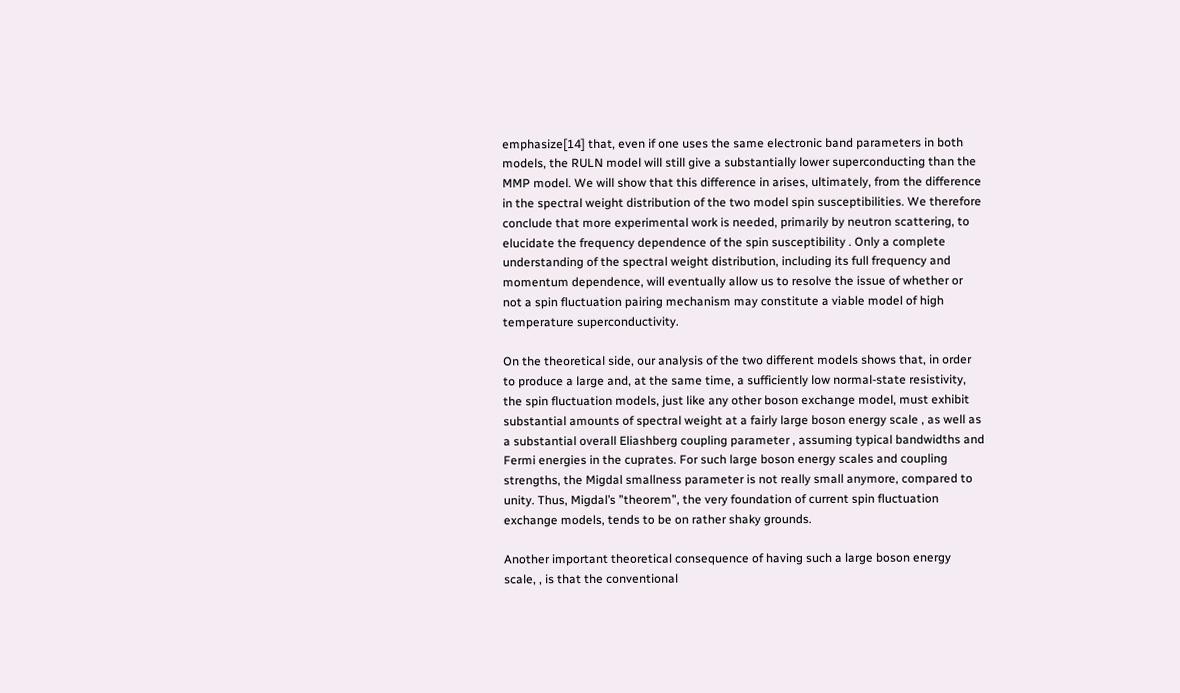emphasize[14] that, even if one uses the same electronic band parameters in both models, the RULN model will still give a substantially lower superconducting than the MMP model. We will show that this difference in arises, ultimately, from the difference in the spectral weight distribution of the two model spin susceptibilities. We therefore conclude that more experimental work is needed, primarily by neutron scattering, to elucidate the frequency dependence of the spin susceptibility . Only a complete understanding of the spectral weight distribution, including its full frequency and momentum dependence, will eventually allow us to resolve the issue of whether or not a spin fluctuation pairing mechanism may constitute a viable model of high temperature superconductivity.

On the theoretical side, our analysis of the two different models shows that, in order to produce a large and, at the same time, a sufficiently low normal-state resistivity, the spin fluctuation models, just like any other boson exchange model, must exhibit substantial amounts of spectral weight at a fairly large boson energy scale , as well as a substantial overall Eliashberg coupling parameter , assuming typical bandwidths and Fermi energies in the cuprates. For such large boson energy scales and coupling strengths, the Migdal smallness parameter is not really small anymore, compared to unity. Thus, Migdal’s ”theorem”, the very foundation of current spin fluctuation exchange models, tends to be on rather shaky grounds.

Another important theoretical consequence of having such a large boson energy scale, , is that the conventional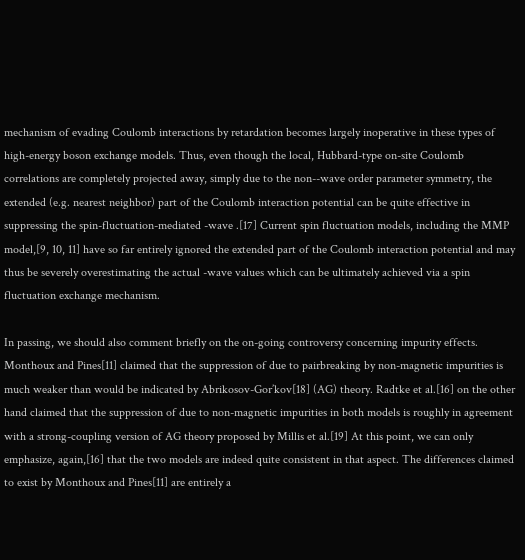mechanism of evading Coulomb interactions by retardation becomes largely inoperative in these types of high-energy boson exchange models. Thus, even though the local, Hubbard-type on-site Coulomb correlations are completely projected away, simply due to the non--wave order parameter symmetry, the extended (e.g. nearest neighbor) part of the Coulomb interaction potential can be quite effective in suppressing the spin-fluctuation-mediated -wave .[17] Current spin fluctuation models, including the MMP model,[9, 10, 11] have so far entirely ignored the extended part of the Coulomb interaction potential and may thus be severely overestimating the actual -wave values which can be ultimately achieved via a spin fluctuation exchange mechanism.

In passing, we should also comment briefly on the on-going controversy concerning impurity effects. Monthoux and Pines[11] claimed that the suppression of due to pairbreaking by non-magnetic impurities is much weaker than would be indicated by Abrikosov-Gor’kov[18] (AG) theory. Radtke et al.[16] on the other hand claimed that the suppression of due to non-magnetic impurities in both models is roughly in agreement with a strong-coupling version of AG theory proposed by Millis et al.[19] At this point, we can only emphasize, again,[16] that the two models are indeed quite consistent in that aspect. The differences claimed to exist by Monthoux and Pines[11] are entirely a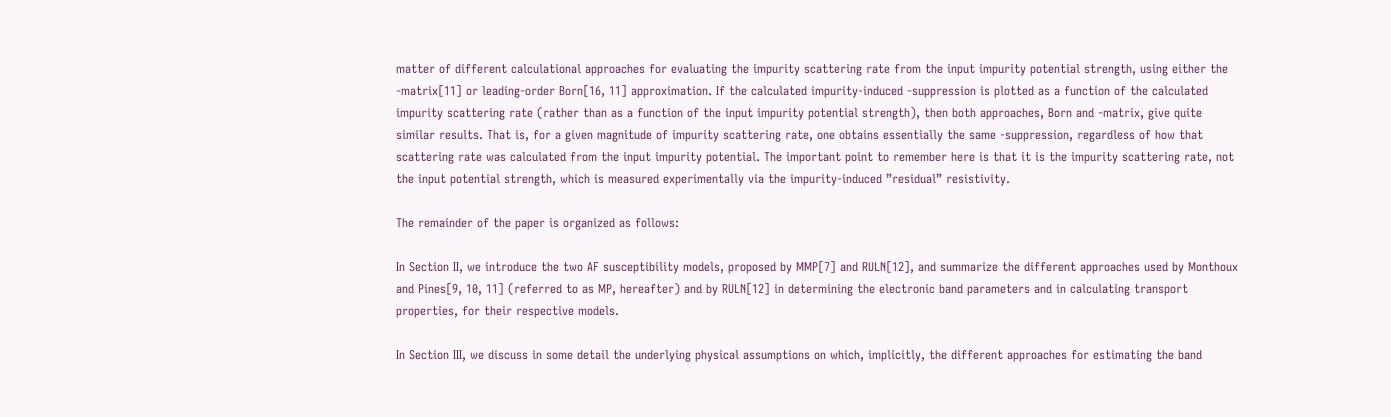matter of different calculational approaches for evaluating the impurity scattering rate from the input impurity potential strength, using either the -matrix[11] or leading-order Born[16, 11] approximation. If the calculated impurity-induced -suppression is plotted as a function of the calculated impurity scattering rate (rather than as a function of the input impurity potential strength), then both approaches, Born and -matrix, give quite similar results. That is, for a given magnitude of impurity scattering rate, one obtains essentially the same -suppression, regardless of how that scattering rate was calculated from the input impurity potential. The important point to remember here is that it is the impurity scattering rate, not the input potential strength, which is measured experimentally via the impurity-induced ”residual” resistivity.

The remainder of the paper is organized as follows:

In Section II, we introduce the two AF susceptibility models, proposed by MMP[7] and RULN[12], and summarize the different approaches used by Monthoux and Pines[9, 10, 11] (referred to as MP, hereafter) and by RULN[12] in determining the electronic band parameters and in calculating transport properties, for their respective models.

In Section III, we discuss in some detail the underlying physical assumptions on which, implicitly, the different approaches for estimating the band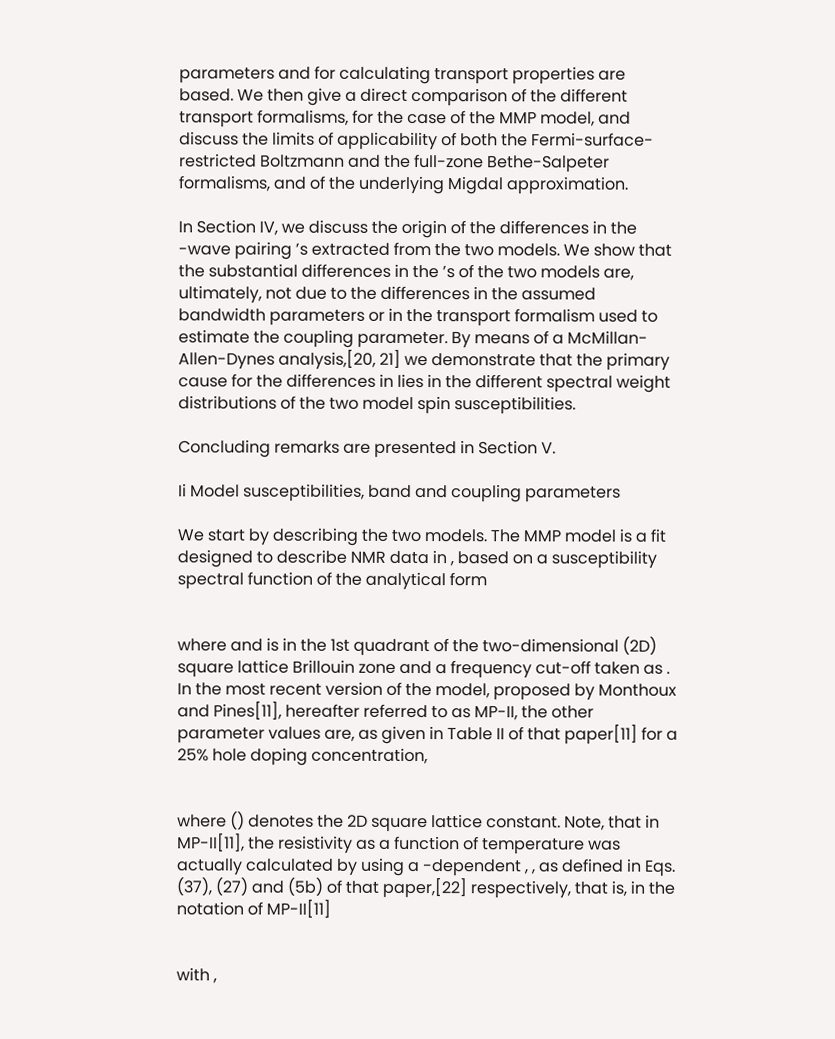parameters and for calculating transport properties are based. We then give a direct comparison of the different transport formalisms, for the case of the MMP model, and discuss the limits of applicability of both the Fermi-surface-restricted Boltzmann and the full-zone Bethe-Salpeter formalisms, and of the underlying Migdal approximation.

In Section IV, we discuss the origin of the differences in the -wave pairing ’s extracted from the two models. We show that the substantial differences in the ’s of the two models are, ultimately, not due to the differences in the assumed bandwidth parameters or in the transport formalism used to estimate the coupling parameter. By means of a McMillan-Allen-Dynes analysis,[20, 21] we demonstrate that the primary cause for the differences in lies in the different spectral weight distributions of the two model spin susceptibilities.

Concluding remarks are presented in Section V.

Ii Model susceptibilities, band and coupling parameters

We start by describing the two models. The MMP model is a fit designed to describe NMR data in , based on a susceptibility spectral function of the analytical form


where and is in the 1st quadrant of the two-dimensional (2D) square lattice Brillouin zone and a frequency cut-off taken as . In the most recent version of the model, proposed by Monthoux and Pines[11], hereafter referred to as MP-II, the other parameter values are, as given in Table II of that paper[11] for a 25% hole doping concentration,


where () denotes the 2D square lattice constant. Note, that in MP-II[11], the resistivity as a function of temperature was actually calculated by using a -dependent , , as defined in Eqs. (37), (27) and (5b) of that paper,[22] respectively, that is, in the notation of MP-II[11]


with ,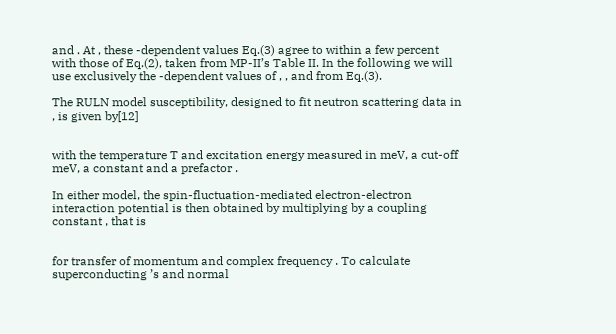and . At , these -dependent values Eq.(3) agree to within a few percent with those of Eq.(2), taken from MP-II’s Table II. In the following we will use exclusively the -dependent values of , , and from Eq.(3).

The RULN model susceptibility, designed to fit neutron scattering data in , is given by[12]


with the temperature T and excitation energy measured in meV, a cut-off meV, a constant and a prefactor .

In either model, the spin-fluctuation-mediated electron-electron interaction potential is then obtained by multiplying by a coupling constant , that is


for transfer of momentum and complex frequency . To calculate superconducting ’s and normal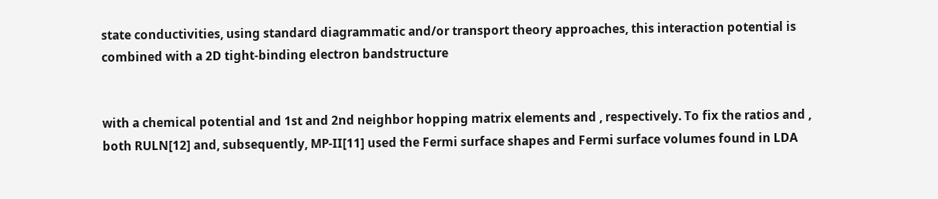state conductivities, using standard diagrammatic and/or transport theory approaches, this interaction potential is combined with a 2D tight-binding electron bandstructure


with a chemical potential and 1st and 2nd neighbor hopping matrix elements and , respectively. To fix the ratios and , both RULN[12] and, subsequently, MP-II[11] used the Fermi surface shapes and Fermi surface volumes found in LDA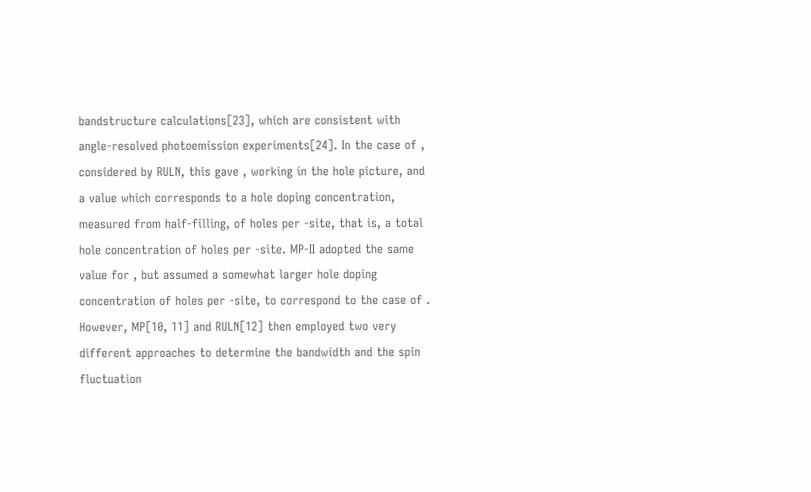bandstructure calculations[23], which are consistent with angle-resolved photoemission experiments[24]. In the case of , considered by RULN, this gave , working in the hole picture, and a value which corresponds to a hole doping concentration, measured from half-filling, of holes per -site, that is, a total hole concentration of holes per -site. MP-II adopted the same value for , but assumed a somewhat larger hole doping concentration of holes per -site, to correspond to the case of . However, MP[10, 11] and RULN[12] then employed two very different approaches to determine the bandwidth and the spin fluctuation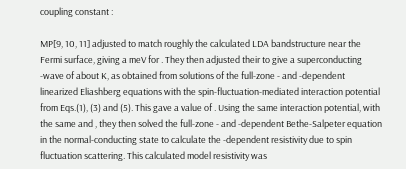coupling constant :

MP[9, 10, 11] adjusted to match roughly the calculated LDA bandstructure near the Fermi surface, giving a meV for . They then adjusted their to give a superconducting -wave of about K, as obtained from solutions of the full-zone - and -dependent linearized Eliashberg equations with the spin-fluctuation-mediated interaction potential from Eqs.(1), (3) and (5). This gave a value of . Using the same interaction potential, with the same and , they then solved the full-zone - and -dependent Bethe-Salpeter equation in the normal-conducting state to calculate the -dependent resistivity due to spin fluctuation scattering. This calculated model resistivity was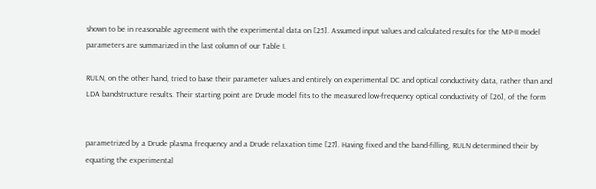shown to be in reasonable agreement with the experimental data on [25]. Assumed input values and calculated results for the MP-II model parameters are summarized in the last column of our Table I.

RULN, on the other hand, tried to base their parameter values and entirely on experimental DC and optical conductivity data, rather than and LDA bandstructure results. Their starting point are Drude model fits to the measured low-frequency optical conductivity of [26], of the form


parametrized by a Drude plasma frequency and a Drude relaxation time [27]. Having fixed and the band-filling, RULN determined their by equating the experimental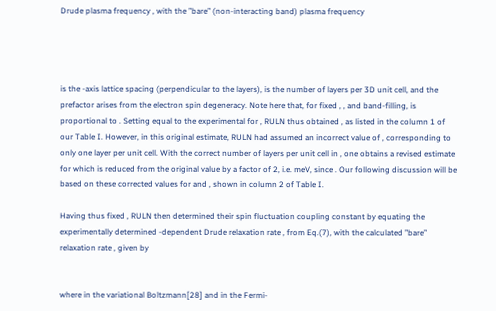Drude plasma frequency , with the ”bare” (non-interacting band) plasma frequency




is the -axis lattice spacing (perpendicular to the layers), is the number of layers per 3D unit cell, and the prefactor arises from the electron spin degeneracy. Note here that, for fixed , , and band-filling, is proportional to . Setting equal to the experimental for , RULN thus obtained , as listed in the column 1 of our Table I. However, in this original estimate, RULN had assumed an incorrect value of , corresponding to only one layer per unit cell. With the correct number of layers per unit cell in , one obtains a revised estimate for which is reduced from the original value by a factor of 2, i.e. meV, since . Our following discussion will be based on these corrected values for and , shown in column 2 of Table I.

Having thus fixed , RULN then determined their spin fluctuation coupling constant by equating the experimentally determined -dependent Drude relaxation rate , from Eq.(7), with the calculated ”bare” relaxation rate , given by


where in the variational Boltzmann[28] and in the Fermi-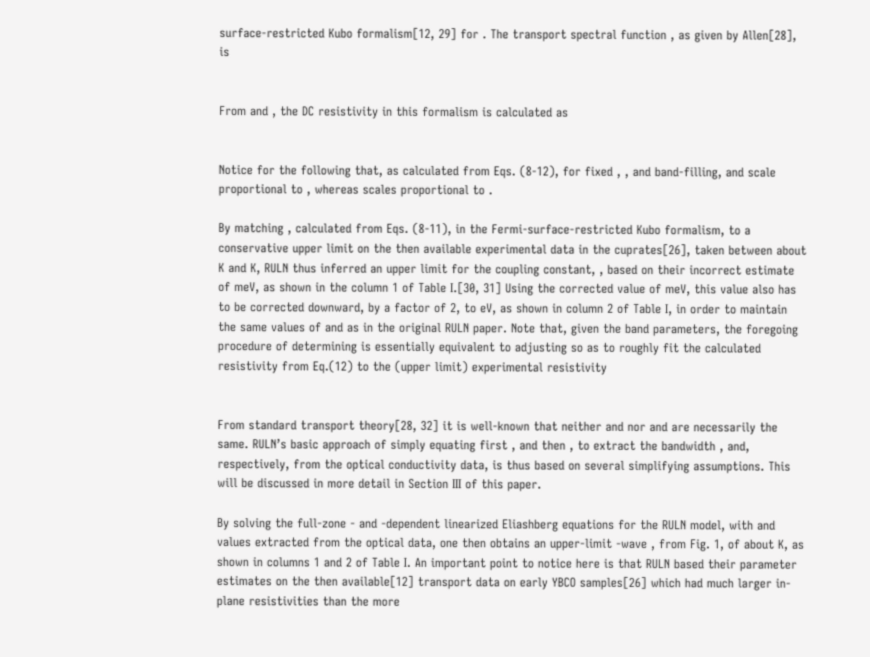surface-restricted Kubo formalism[12, 29] for . The transport spectral function , as given by Allen[28], is


From and , the DC resistivity in this formalism is calculated as


Notice for the following that, as calculated from Eqs. (8-12), for fixed , , and band-filling, and scale proportional to , whereas scales proportional to .

By matching , calculated from Eqs. (8-11), in the Fermi-surface-restricted Kubo formalism, to a conservative upper limit on the then available experimental data in the cuprates[26], taken between about K and K, RULN thus inferred an upper limit for the coupling constant, , based on their incorrect estimate of meV, as shown in the column 1 of Table I.[30, 31] Using the corrected value of meV, this value also has to be corrected downward, by a factor of 2, to eV, as shown in column 2 of Table I, in order to maintain the same values of and as in the original RULN paper. Note that, given the band parameters, the foregoing procedure of determining is essentially equivalent to adjusting so as to roughly fit the calculated resistivity from Eq.(12) to the (upper limit) experimental resistivity


From standard transport theory[28, 32] it is well-known that neither and nor and are necessarily the same. RULN’s basic approach of simply equating first , and then , to extract the bandwidth , and, respectively, from the optical conductivity data, is thus based on several simplifying assumptions. This will be discussed in more detail in Section III of this paper.

By solving the full-zone - and -dependent linearized Eliashberg equations for the RULN model, with and values extracted from the optical data, one then obtains an upper-limit -wave , from Fig. 1, of about K, as shown in columns 1 and 2 of Table I. An important point to notice here is that RULN based their parameter estimates on the then available[12] transport data on early YBCO samples[26] which had much larger in-plane resistivities than the more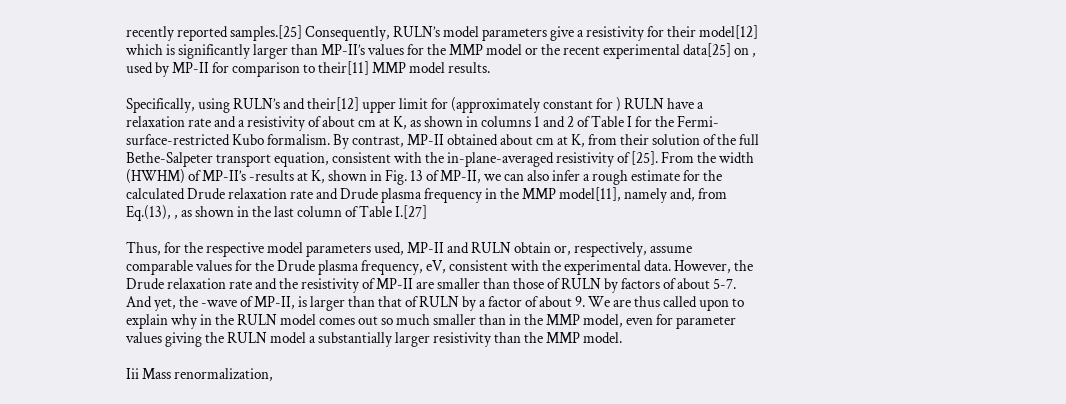recently reported samples.[25] Consequently, RULN’s model parameters give a resistivity for their model[12] which is significantly larger than MP-II’s values for the MMP model or the recent experimental data[25] on , used by MP-II for comparison to their[11] MMP model results.

Specifically, using RULN’s and their[12] upper limit for (approximately constant for ) RULN have a relaxation rate and a resistivity of about cm at K, as shown in columns 1 and 2 of Table I for the Fermi-surface-restricted Kubo formalism. By contrast, MP-II obtained about cm at K, from their solution of the full Bethe-Salpeter transport equation, consistent with the in-plane-averaged resistivity of [25]. From the width (HWHM) of MP-II’s -results at K, shown in Fig. 13 of MP-II, we can also infer a rough estimate for the calculated Drude relaxation rate and Drude plasma frequency in the MMP model[11], namely and, from Eq.(13), , as shown in the last column of Table I.[27]

Thus, for the respective model parameters used, MP-II and RULN obtain or, respectively, assume comparable values for the Drude plasma frequency, eV, consistent with the experimental data. However, the Drude relaxation rate and the resistivity of MP-II are smaller than those of RULN by factors of about 5-7. And yet, the -wave of MP-II, is larger than that of RULN by a factor of about 9. We are thus called upon to explain why in the RULN model comes out so much smaller than in the MMP model, even for parameter values giving the RULN model a substantially larger resistivity than the MMP model.

Iii Mass renormalization,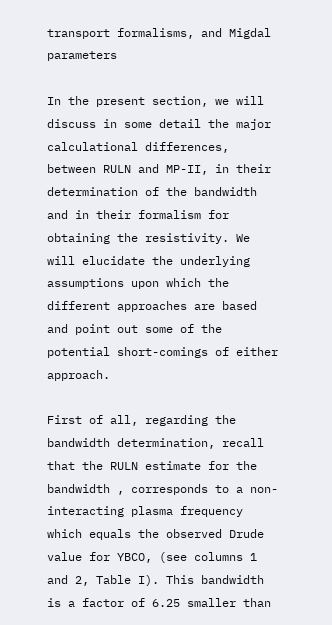transport formalisms, and Migdal parameters

In the present section, we will discuss in some detail the major calculational differences, between RULN and MP-II, in their determination of the bandwidth and in their formalism for obtaining the resistivity. We will elucidate the underlying assumptions upon which the different approaches are based and point out some of the potential short-comings of either approach.

First of all, regarding the bandwidth determination, recall that the RULN estimate for the bandwidth , corresponds to a non-interacting plasma frequency which equals the observed Drude value for YBCO, (see columns 1 and 2, Table I). This bandwidth is a factor of 6.25 smaller than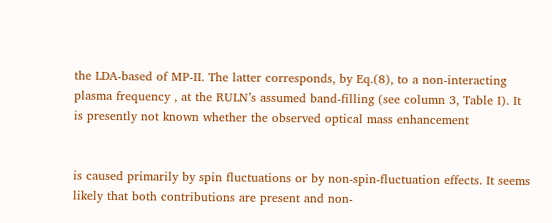the LDA-based of MP-II. The latter corresponds, by Eq.(8), to a non-interacting plasma frequency , at the RULN’s assumed band-filling (see column 3, Table I). It is presently not known whether the observed optical mass enhancement


is caused primarily by spin fluctuations or by non-spin-fluctuation effects. It seems likely that both contributions are present and non-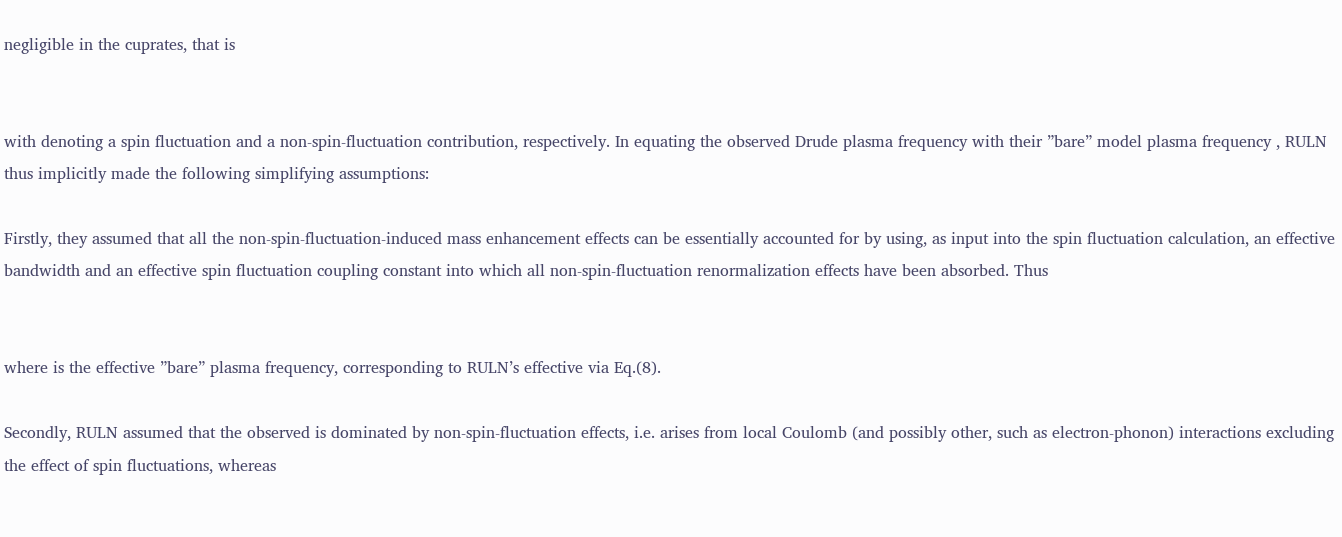negligible in the cuprates, that is


with denoting a spin fluctuation and a non-spin-fluctuation contribution, respectively. In equating the observed Drude plasma frequency with their ”bare” model plasma frequency , RULN thus implicitly made the following simplifying assumptions:

Firstly, they assumed that all the non-spin-fluctuation-induced mass enhancement effects can be essentially accounted for by using, as input into the spin fluctuation calculation, an effective bandwidth and an effective spin fluctuation coupling constant into which all non-spin-fluctuation renormalization effects have been absorbed. Thus


where is the effective ”bare” plasma frequency, corresponding to RULN’s effective via Eq.(8).

Secondly, RULN assumed that the observed is dominated by non-spin-fluctuation effects, i.e. arises from local Coulomb (and possibly other, such as electron-phonon) interactions excluding the effect of spin fluctuations, whereas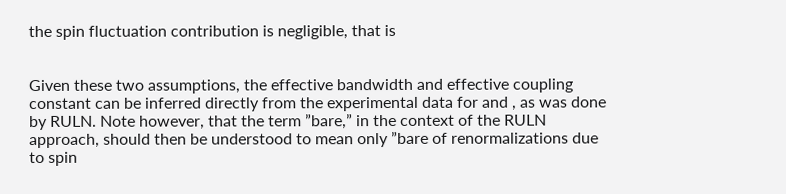the spin fluctuation contribution is negligible, that is


Given these two assumptions, the effective bandwidth and effective coupling constant can be inferred directly from the experimental data for and , as was done by RULN. Note however, that the term ”bare,” in the context of the RULN approach, should then be understood to mean only ”bare of renormalizations due to spin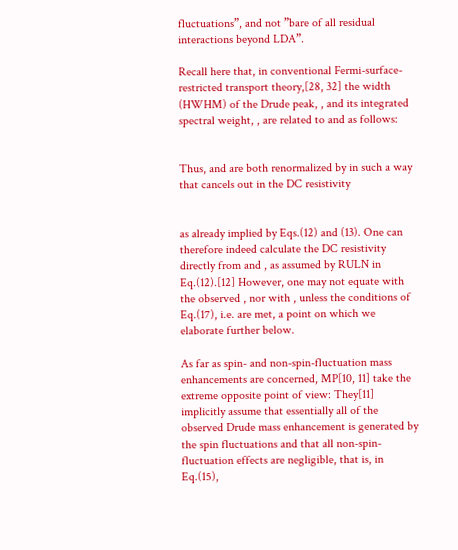fluctuations”, and not ”bare of all residual interactions beyond LDA”.

Recall here that, in conventional Fermi-surface-restricted transport theory,[28, 32] the width (HWHM) of the Drude peak, , and its integrated spectral weight, , are related to and as follows:


Thus, and are both renormalized by in such a way that cancels out in the DC resistivity


as already implied by Eqs.(12) and (13). One can therefore indeed calculate the DC resistivity directly from and , as assumed by RULN in Eq.(12).[12] However, one may not equate with the observed , nor with , unless the conditions of Eq.(17), i.e. are met, a point on which we elaborate further below.

As far as spin- and non-spin-fluctuation mass enhancements are concerned, MP[10, 11] take the extreme opposite point of view: They[11] implicitly assume that essentially all of the observed Drude mass enhancement is generated by the spin fluctuations and that all non-spin-fluctuation effects are negligible, that is, in Eq.(15),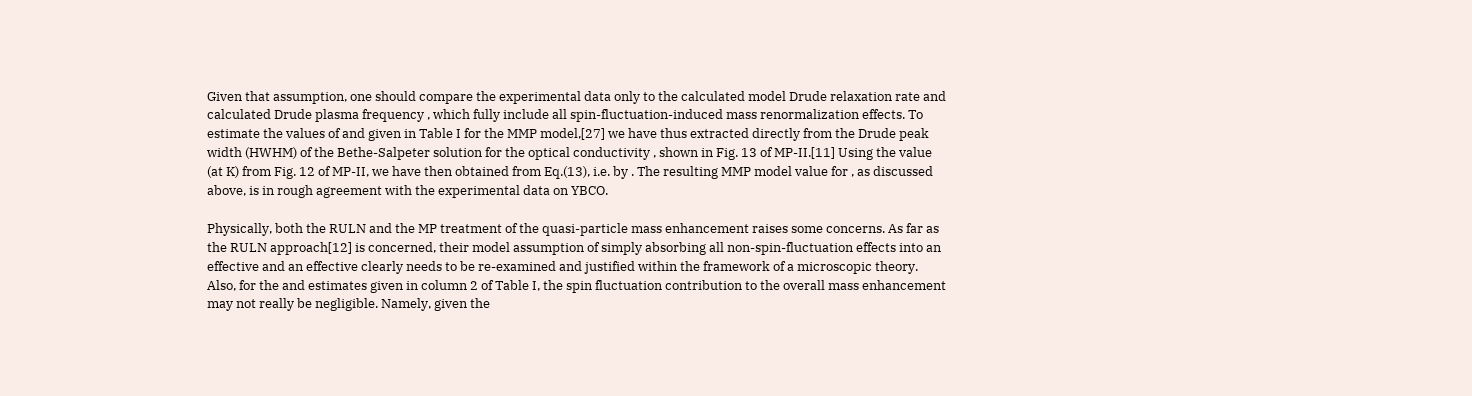Given that assumption, one should compare the experimental data only to the calculated model Drude relaxation rate and calculated Drude plasma frequency , which fully include all spin-fluctuation-induced mass renormalization effects. To estimate the values of and given in Table I for the MMP model,[27] we have thus extracted directly from the Drude peak width (HWHM) of the Bethe-Salpeter solution for the optical conductivity , shown in Fig. 13 of MP-II.[11] Using the value (at K) from Fig. 12 of MP-II, we have then obtained from Eq.(13), i.e. by . The resulting MMP model value for , as discussed above, is in rough agreement with the experimental data on YBCO.

Physically, both the RULN and the MP treatment of the quasi-particle mass enhancement raises some concerns. As far as the RULN approach[12] is concerned, their model assumption of simply absorbing all non-spin-fluctuation effects into an effective and an effective clearly needs to be re-examined and justified within the framework of a microscopic theory. Also, for the and estimates given in column 2 of Table I, the spin fluctuation contribution to the overall mass enhancement may not really be negligible. Namely, given the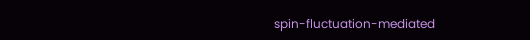spin-fluctuation-mediated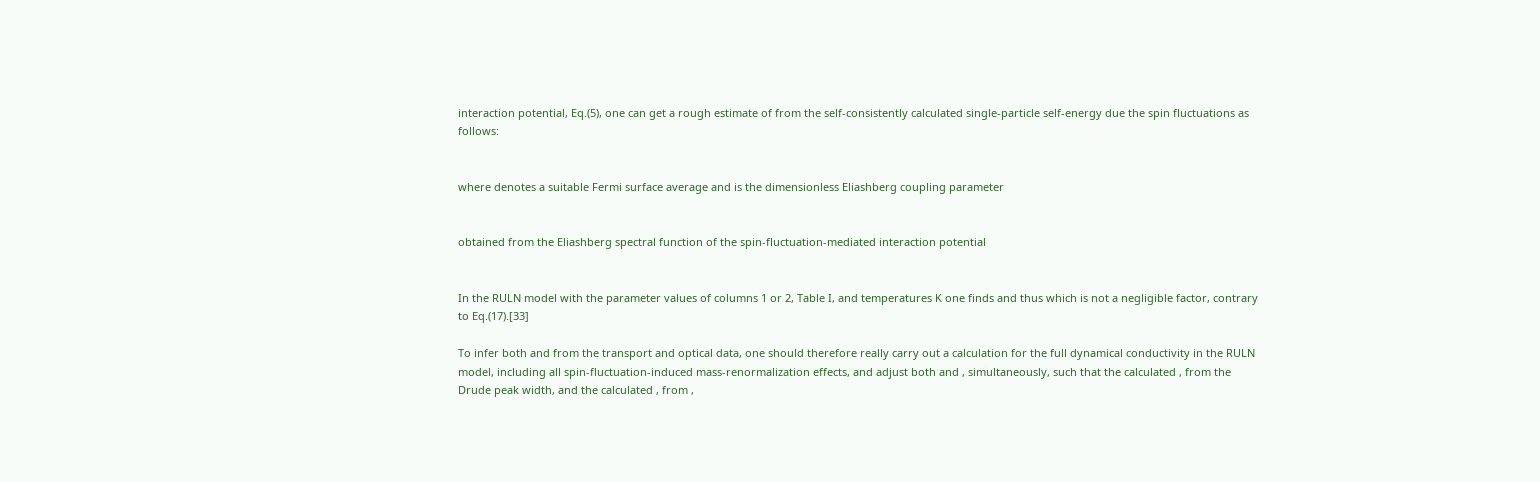interaction potential, Eq.(5), one can get a rough estimate of from the self-consistently calculated single-particle self-energy due the spin fluctuations as follows:


where denotes a suitable Fermi surface average and is the dimensionless Eliashberg coupling parameter


obtained from the Eliashberg spectral function of the spin-fluctuation-mediated interaction potential


In the RULN model with the parameter values of columns 1 or 2, Table I, and temperatures K one finds and thus which is not a negligible factor, contrary to Eq.(17).[33]

To infer both and from the transport and optical data, one should therefore really carry out a calculation for the full dynamical conductivity in the RULN model, including all spin-fluctuation-induced mass-renormalization effects, and adjust both and , simultaneously, such that the calculated , from the Drude peak width, and the calculated , from ,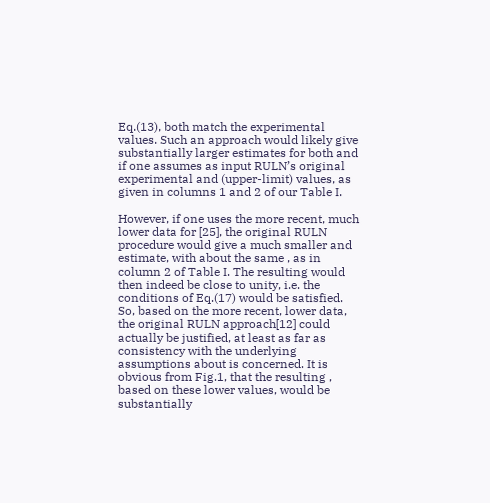Eq.(13), both match the experimental values. Such an approach would likely give substantially larger estimates for both and if one assumes as input RULN’s original experimental and (upper-limit) values, as given in columns 1 and 2 of our Table I.

However, if one uses the more recent, much lower data for [25], the original RULN procedure would give a much smaller and estimate, with about the same , as in column 2 of Table I. The resulting would then indeed be close to unity, i.e. the conditions of Eq.(17) would be satisfied. So, based on the more recent, lower data, the original RULN approach[12] could actually be justified, at least as far as consistency with the underlying assumptions about is concerned. It is obvious from Fig.1, that the resulting , based on these lower values, would be substantially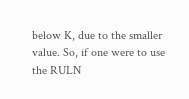below K, due to the smaller value. So, if one were to use the RULN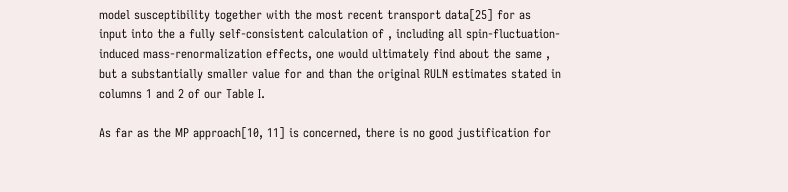model susceptibility together with the most recent transport data[25] for as input into the a fully self-consistent calculation of , including all spin-fluctuation-induced mass-renormalization effects, one would ultimately find about the same , but a substantially smaller value for and than the original RULN estimates stated in columns 1 and 2 of our Table I.

As far as the MP approach[10, 11] is concerned, there is no good justification for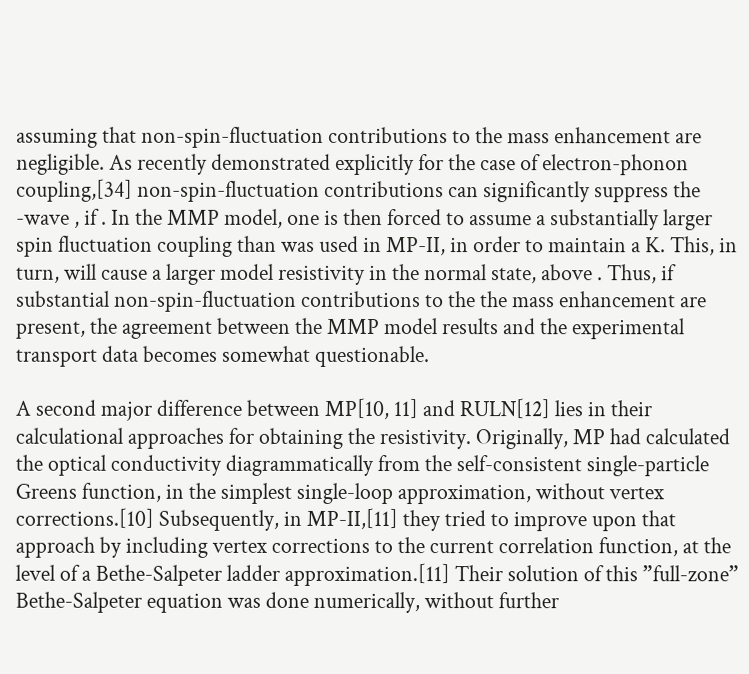assuming that non-spin-fluctuation contributions to the mass enhancement are negligible. As recently demonstrated explicitly for the case of electron-phonon coupling,[34] non-spin-fluctuation contributions can significantly suppress the -wave , if . In the MMP model, one is then forced to assume a substantially larger spin fluctuation coupling than was used in MP-II, in order to maintain a K. This, in turn, will cause a larger model resistivity in the normal state, above . Thus, if substantial non-spin-fluctuation contributions to the the mass enhancement are present, the agreement between the MMP model results and the experimental transport data becomes somewhat questionable.

A second major difference between MP[10, 11] and RULN[12] lies in their calculational approaches for obtaining the resistivity. Originally, MP had calculated the optical conductivity diagrammatically from the self-consistent single-particle Greens function, in the simplest single-loop approximation, without vertex corrections.[10] Subsequently, in MP-II,[11] they tried to improve upon that approach by including vertex corrections to the current correlation function, at the level of a Bethe-Salpeter ladder approximation.[11] Their solution of this ”full-zone” Bethe-Salpeter equation was done numerically, without further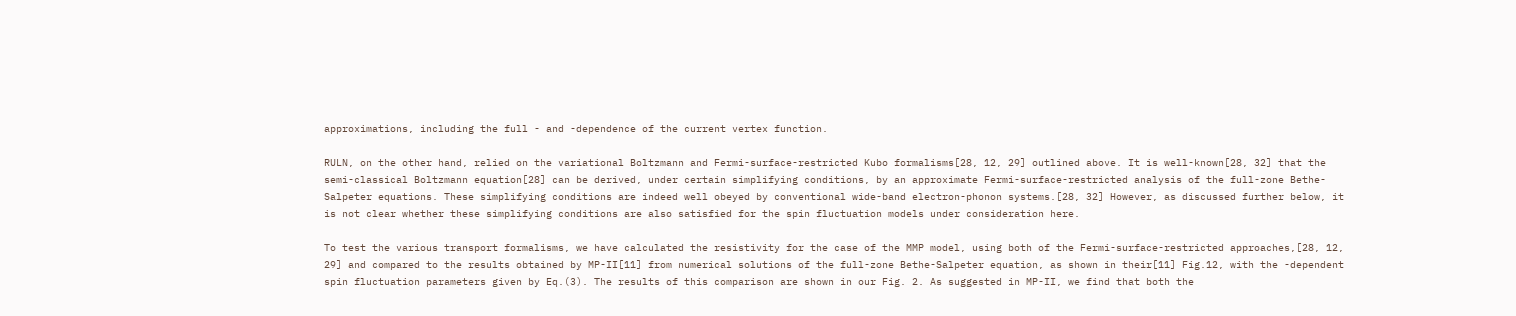approximations, including the full - and -dependence of the current vertex function.

RULN, on the other hand, relied on the variational Boltzmann and Fermi-surface-restricted Kubo formalisms[28, 12, 29] outlined above. It is well-known[28, 32] that the semi-classical Boltzmann equation[28] can be derived, under certain simplifying conditions, by an approximate Fermi-surface-restricted analysis of the full-zone Bethe-Salpeter equations. These simplifying conditions are indeed well obeyed by conventional wide-band electron-phonon systems.[28, 32] However, as discussed further below, it is not clear whether these simplifying conditions are also satisfied for the spin fluctuation models under consideration here.

To test the various transport formalisms, we have calculated the resistivity for the case of the MMP model, using both of the Fermi-surface-restricted approaches,[28, 12, 29] and compared to the results obtained by MP-II[11] from numerical solutions of the full-zone Bethe-Salpeter equation, as shown in their[11] Fig.12, with the -dependent spin fluctuation parameters given by Eq.(3). The results of this comparison are shown in our Fig. 2. As suggested in MP-II, we find that both the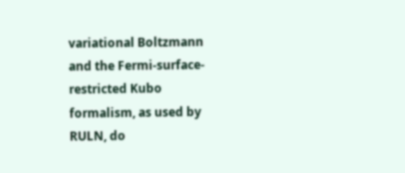variational Boltzmann and the Fermi-surface-restricted Kubo formalism, as used by RULN, do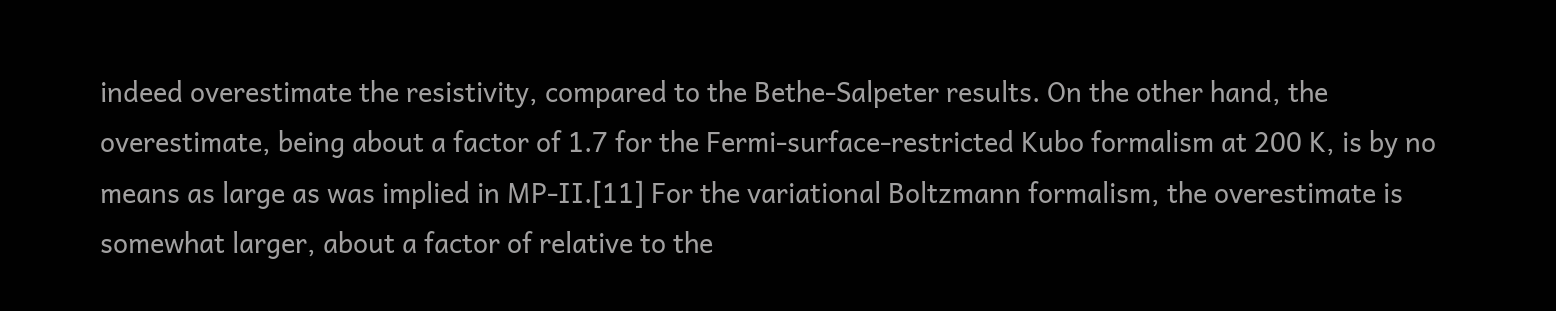indeed overestimate the resistivity, compared to the Bethe-Salpeter results. On the other hand, the overestimate, being about a factor of 1.7 for the Fermi-surface-restricted Kubo formalism at 200 K, is by no means as large as was implied in MP-II.[11] For the variational Boltzmann formalism, the overestimate is somewhat larger, about a factor of relative to the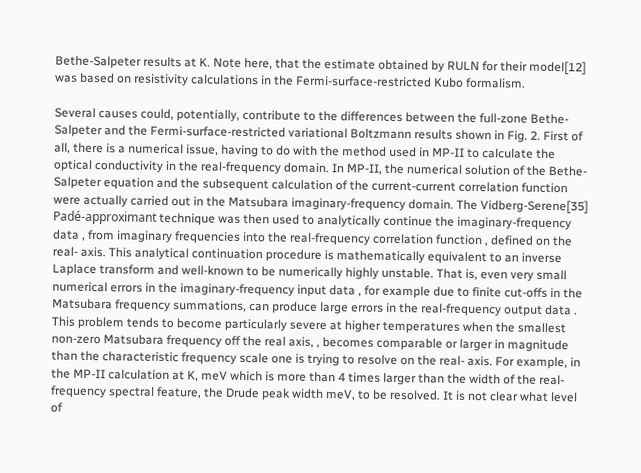Bethe-Salpeter results at K. Note here, that the estimate obtained by RULN for their model[12] was based on resistivity calculations in the Fermi-surface-restricted Kubo formalism.

Several causes could, potentially, contribute to the differences between the full-zone Bethe-Salpeter and the Fermi-surface-restricted variational Boltzmann results shown in Fig. 2. First of all, there is a numerical issue, having to do with the method used in MP-II to calculate the optical conductivity in the real-frequency domain. In MP-II, the numerical solution of the Bethe-Salpeter equation and the subsequent calculation of the current-current correlation function were actually carried out in the Matsubara imaginary-frequency domain. The Vidberg-Serene[35] Padé-approximant technique was then used to analytically continue the imaginary-frequency data , from imaginary frequencies into the real-frequency correlation function , defined on the real- axis. This analytical continuation procedure is mathematically equivalent to an inverse Laplace transform and well-known to be numerically highly unstable. That is, even very small numerical errors in the imaginary-frequency input data , for example due to finite cut-offs in the Matsubara frequency summations, can produce large errors in the real-frequency output data . This problem tends to become particularly severe at higher temperatures when the smallest non-zero Matsubara frequency off the real axis, , becomes comparable or larger in magnitude than the characteristic frequency scale one is trying to resolve on the real- axis. For example, in the MP-II calculation at K, meV which is more than 4 times larger than the width of the real-frequency spectral feature, the Drude peak width meV, to be resolved. It is not clear what level of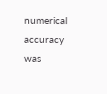numerical accuracy was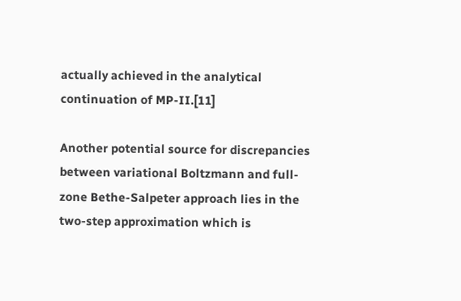actually achieved in the analytical continuation of MP-II.[11]

Another potential source for discrepancies between variational Boltzmann and full-zone Bethe-Salpeter approach lies in the two-step approximation which is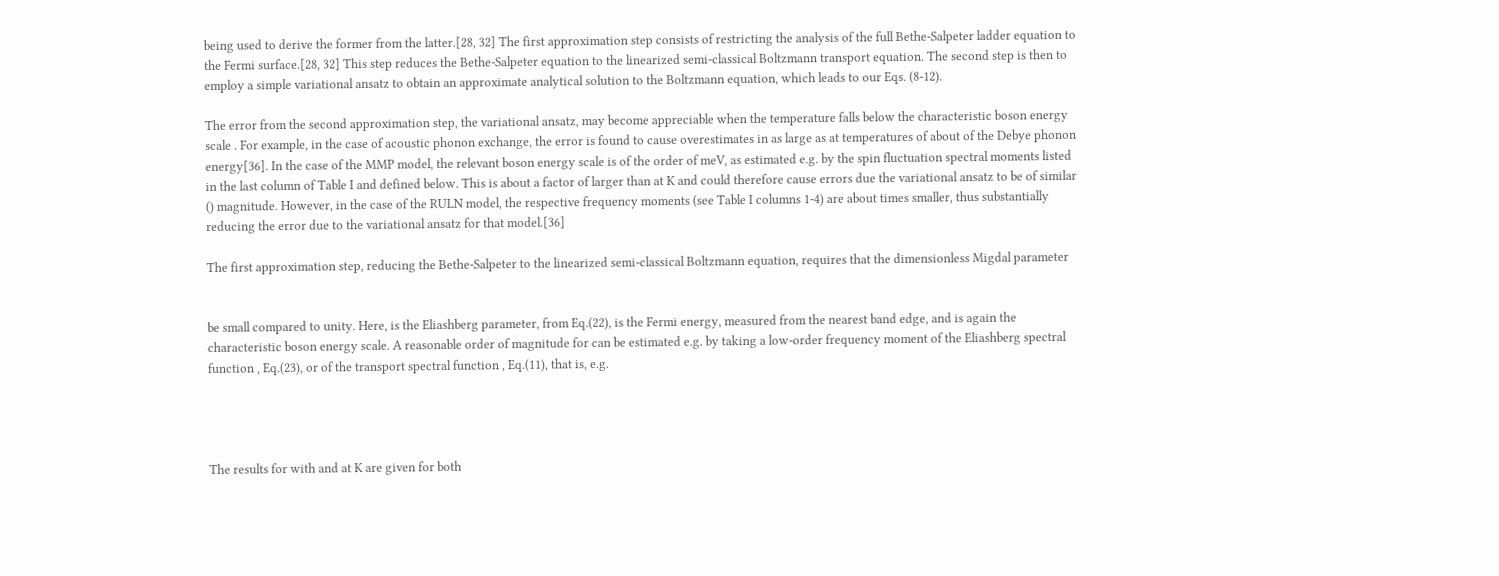being used to derive the former from the latter.[28, 32] The first approximation step consists of restricting the analysis of the full Bethe-Salpeter ladder equation to the Fermi surface.[28, 32] This step reduces the Bethe-Salpeter equation to the linearized semi-classical Boltzmann transport equation. The second step is then to employ a simple variational ansatz to obtain an approximate analytical solution to the Boltzmann equation, which leads to our Eqs. (8-12).

The error from the second approximation step, the variational ansatz, may become appreciable when the temperature falls below the characteristic boson energy scale . For example, in the case of acoustic phonon exchange, the error is found to cause overestimates in as large as at temperatures of about of the Debye phonon energy[36]. In the case of the MMP model, the relevant boson energy scale is of the order of meV, as estimated e.g. by the spin fluctuation spectral moments listed in the last column of Table I and defined below. This is about a factor of larger than at K and could therefore cause errors due the variational ansatz to be of similar () magnitude. However, in the case of the RULN model, the respective frequency moments (see Table I columns 1-4) are about times smaller, thus substantially reducing the error due to the variational ansatz for that model.[36]

The first approximation step, reducing the Bethe-Salpeter to the linearized semi-classical Boltzmann equation, requires that the dimensionless Migdal parameter


be small compared to unity. Here, is the Eliashberg parameter, from Eq.(22), is the Fermi energy, measured from the nearest band edge, and is again the characteristic boson energy scale. A reasonable order of magnitude for can be estimated e.g. by taking a low-order frequency moment of the Eliashberg spectral function , Eq.(23), or of the transport spectral function , Eq.(11), that is, e.g.




The results for with and at K are given for both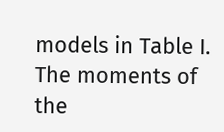models in Table I. The moments of the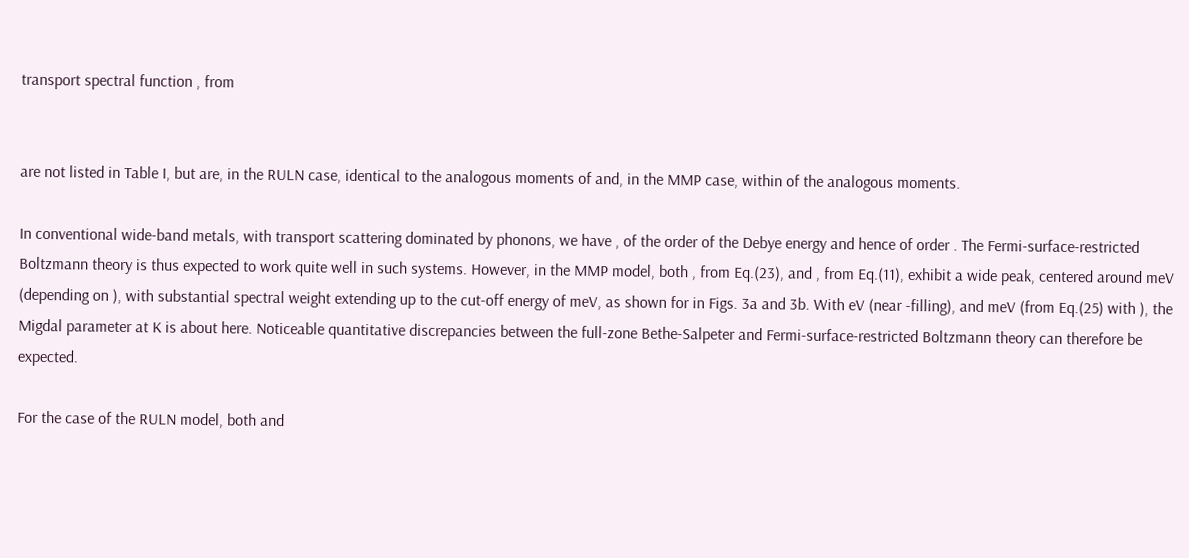transport spectral function , from


are not listed in Table I, but are, in the RULN case, identical to the analogous moments of and, in the MMP case, within of the analogous moments.

In conventional wide-band metals, with transport scattering dominated by phonons, we have , of the order of the Debye energy and hence of order . The Fermi-surface-restricted Boltzmann theory is thus expected to work quite well in such systems. However, in the MMP model, both , from Eq.(23), and , from Eq.(11), exhibit a wide peak, centered around meV (depending on ), with substantial spectral weight extending up to the cut-off energy of meV, as shown for in Figs. 3a and 3b. With eV (near -filling), and meV (from Eq.(25) with ), the Migdal parameter at K is about here. Noticeable quantitative discrepancies between the full-zone Bethe-Salpeter and Fermi-surface-restricted Boltzmann theory can therefore be expected.

For the case of the RULN model, both and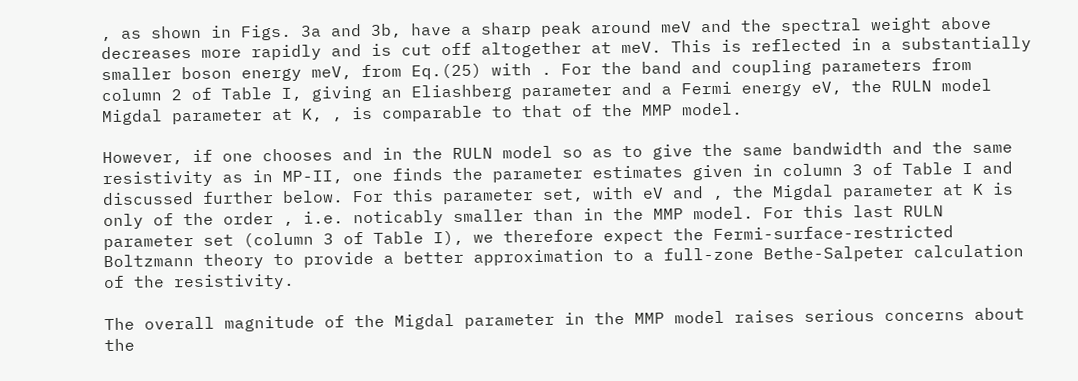, as shown in Figs. 3a and 3b, have a sharp peak around meV and the spectral weight above decreases more rapidly and is cut off altogether at meV. This is reflected in a substantially smaller boson energy meV, from Eq.(25) with . For the band and coupling parameters from column 2 of Table I, giving an Eliashberg parameter and a Fermi energy eV, the RULN model Migdal parameter at K, , is comparable to that of the MMP model.

However, if one chooses and in the RULN model so as to give the same bandwidth and the same resistivity as in MP-II, one finds the parameter estimates given in column 3 of Table I and discussed further below. For this parameter set, with eV and , the Migdal parameter at K is only of the order , i.e. noticably smaller than in the MMP model. For this last RULN parameter set (column 3 of Table I), we therefore expect the Fermi-surface-restricted Boltzmann theory to provide a better approximation to a full-zone Bethe-Salpeter calculation of the resistivity.

The overall magnitude of the Migdal parameter in the MMP model raises serious concerns about the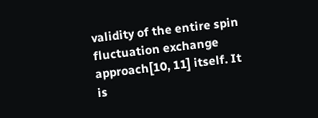validity of the entire spin fluctuation exchange approach[10, 11] itself. It is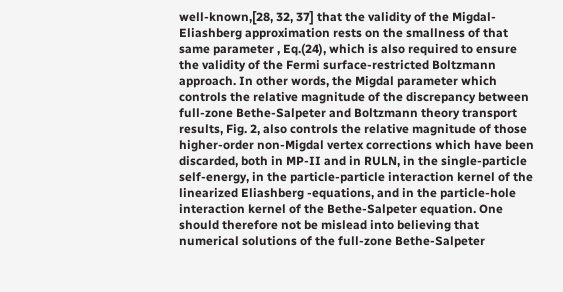well-known,[28, 32, 37] that the validity of the Migdal-Eliashberg approximation rests on the smallness of that same parameter , Eq.(24), which is also required to ensure the validity of the Fermi surface-restricted Boltzmann approach. In other words, the Migdal parameter which controls the relative magnitude of the discrepancy between full-zone Bethe-Salpeter and Boltzmann theory transport results, Fig. 2, also controls the relative magnitude of those higher-order non-Migdal vertex corrections which have been discarded, both in MP-II and in RULN, in the single-particle self-energy, in the particle-particle interaction kernel of the linearized Eliashberg -equations, and in the particle-hole interaction kernel of the Bethe-Salpeter equation. One should therefore not be mislead into believing that numerical solutions of the full-zone Bethe-Salpeter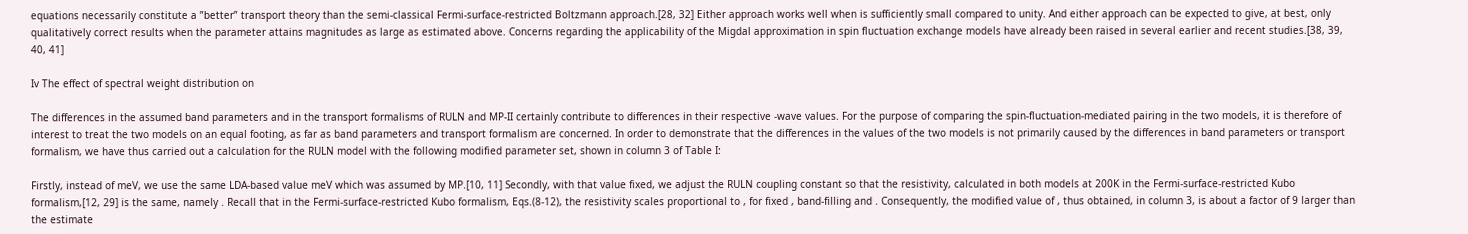equations necessarily constitute a ”better” transport theory than the semi-classical Fermi-surface-restricted Boltzmann approach.[28, 32] Either approach works well when is sufficiently small compared to unity. And either approach can be expected to give, at best, only qualitatively correct results when the parameter attains magnitudes as large as estimated above. Concerns regarding the applicability of the Migdal approximation in spin fluctuation exchange models have already been raised in several earlier and recent studies.[38, 39, 40, 41]

Iv The effect of spectral weight distribution on

The differences in the assumed band parameters and in the transport formalisms of RULN and MP-II certainly contribute to differences in their respective -wave values. For the purpose of comparing the spin-fluctuation-mediated pairing in the two models, it is therefore of interest to treat the two models on an equal footing, as far as band parameters and transport formalism are concerned. In order to demonstrate that the differences in the values of the two models is not primarily caused by the differences in band parameters or transport formalism, we have thus carried out a calculation for the RULN model with the following modified parameter set, shown in column 3 of Table I:

Firstly, instead of meV, we use the same LDA-based value meV which was assumed by MP.[10, 11] Secondly, with that value fixed, we adjust the RULN coupling constant so that the resistivity, calculated in both models at 200K in the Fermi-surface-restricted Kubo formalism,[12, 29] is the same, namely . Recall that in the Fermi-surface-restricted Kubo formalism, Eqs.(8-12), the resistivity scales proportional to , for fixed , band-filling and . Consequently, the modified value of , thus obtained, in column 3, is about a factor of 9 larger than the estimate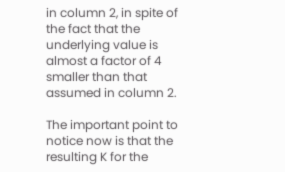in column 2, in spite of the fact that the underlying value is almost a factor of 4 smaller than that assumed in column 2.

The important point to notice now is that the resulting K for the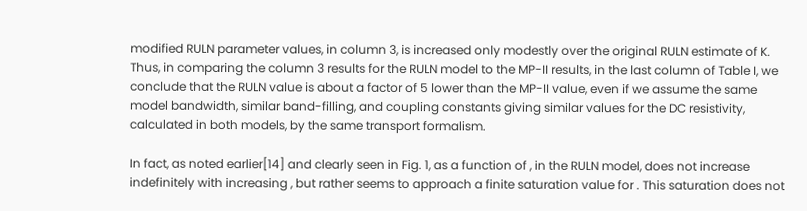modified RULN parameter values, in column 3, is increased only modestly over the original RULN estimate of K. Thus, in comparing the column 3 results for the RULN model to the MP-II results, in the last column of Table I, we conclude that the RULN value is about a factor of 5 lower than the MP-II value, even if we assume the same model bandwidth, similar band-filling, and coupling constants giving similar values for the DC resistivity, calculated in both models, by the same transport formalism.

In fact, as noted earlier[14] and clearly seen in Fig. 1, as a function of , in the RULN model, does not increase indefinitely with increasing , but rather seems to approach a finite saturation value for . This saturation does not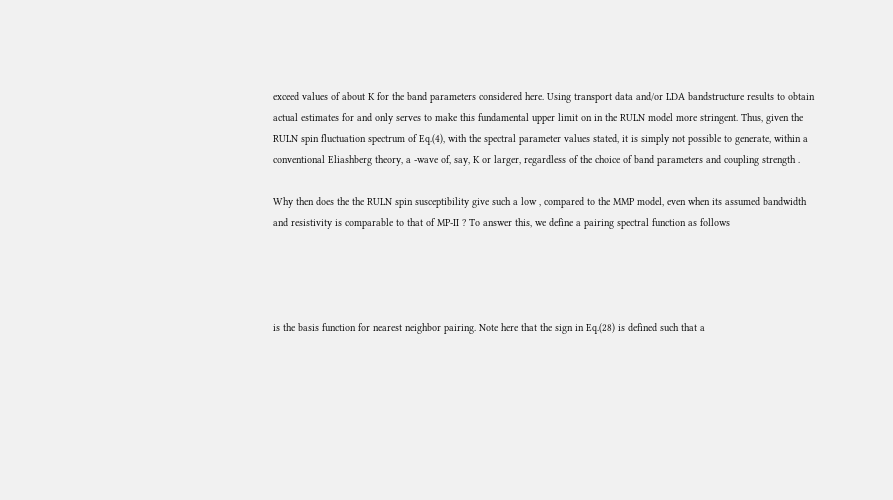exceed values of about K for the band parameters considered here. Using transport data and/or LDA bandstructure results to obtain actual estimates for and only serves to make this fundamental upper limit on in the RULN model more stringent. Thus, given the RULN spin fluctuation spectrum of Eq.(4), with the spectral parameter values stated, it is simply not possible to generate, within a conventional Eliashberg theory, a -wave of, say, K or larger, regardless of the choice of band parameters and coupling strength .

Why then does the the RULN spin susceptibility give such a low , compared to the MMP model, even when its assumed bandwidth and resistivity is comparable to that of MP-II ? To answer this, we define a pairing spectral function as follows




is the basis function for nearest neighbor pairing. Note here that the sign in Eq.(28) is defined such that a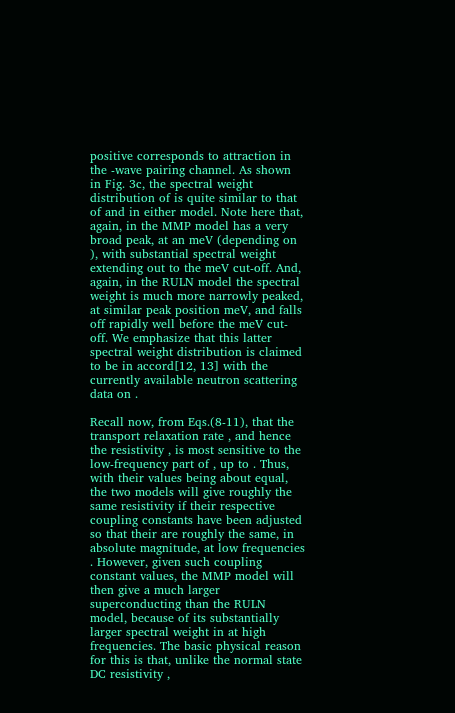positive corresponds to attraction in the -wave pairing channel. As shown in Fig. 3c, the spectral weight distribution of is quite similar to that of and in either model. Note here that, again, in the MMP model has a very broad peak, at an meV (depending on ), with substantial spectral weight extending out to the meV cut-off. And, again, in the RULN model the spectral weight is much more narrowly peaked, at similar peak position meV, and falls off rapidly well before the meV cut-off. We emphasize that this latter spectral weight distribution is claimed to be in accord[12, 13] with the currently available neutron scattering data on .

Recall now, from Eqs.(8-11), that the transport relaxation rate , and hence the resistivity , is most sensitive to the low-frequency part of , up to . Thus, with their values being about equal, the two models will give roughly the same resistivity if their respective coupling constants have been adjusted so that their are roughly the same, in absolute magnitude, at low frequencies . However, given such coupling constant values, the MMP model will then give a much larger superconducting than the RULN model, because of its substantially larger spectral weight in at high frequencies. The basic physical reason for this is that, unlike the normal state DC resistivity ,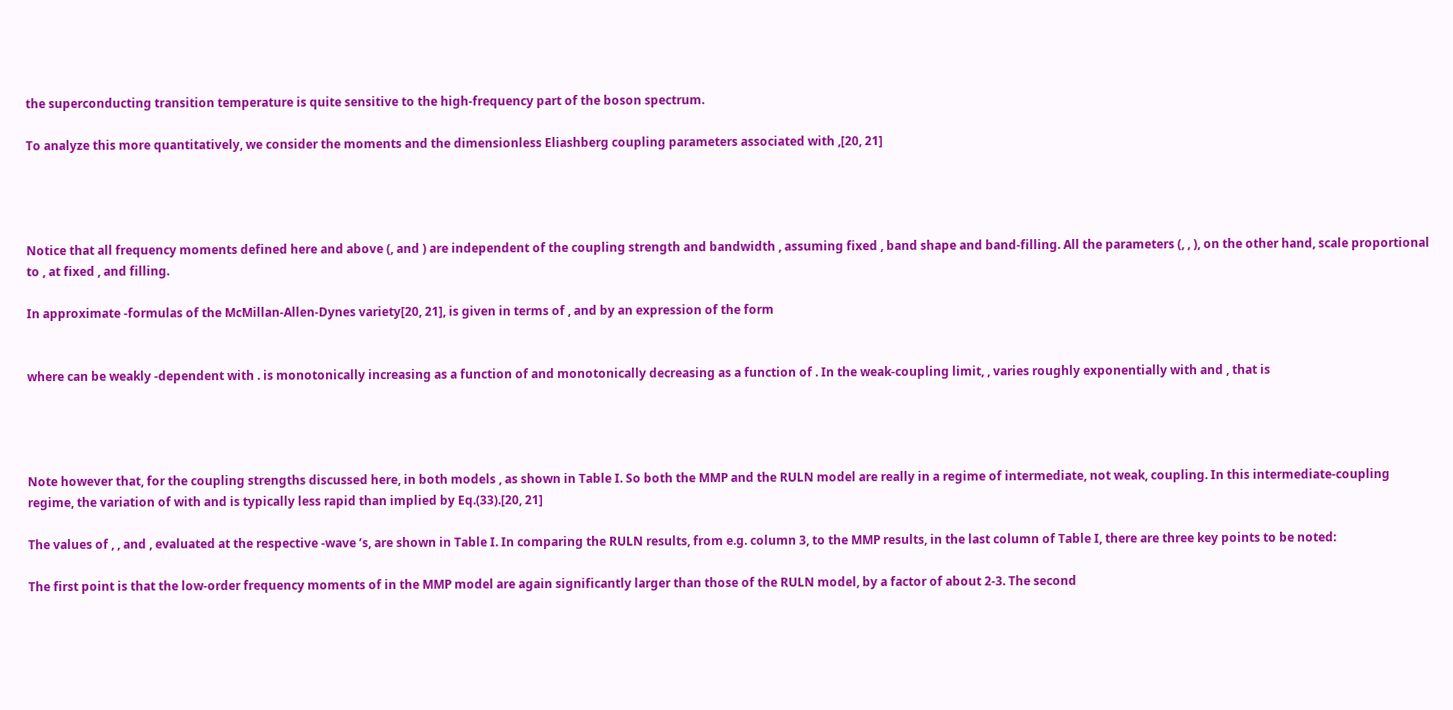the superconducting transition temperature is quite sensitive to the high-frequency part of the boson spectrum.

To analyze this more quantitatively, we consider the moments and the dimensionless Eliashberg coupling parameters associated with ,[20, 21]




Notice that all frequency moments defined here and above (, and ) are independent of the coupling strength and bandwidth , assuming fixed , band shape and band-filling. All the parameters (, , ), on the other hand, scale proportional to , at fixed , and filling.

In approximate -formulas of the McMillan-Allen-Dynes variety[20, 21], is given in terms of , and by an expression of the form


where can be weakly -dependent with . is monotonically increasing as a function of and monotonically decreasing as a function of . In the weak-coupling limit, , varies roughly exponentially with and , that is




Note however that, for the coupling strengths discussed here, in both models , as shown in Table I. So both the MMP and the RULN model are really in a regime of intermediate, not weak, coupling. In this intermediate-coupling regime, the variation of with and is typically less rapid than implied by Eq.(33).[20, 21]

The values of , , and , evaluated at the respective -wave ’s, are shown in Table I. In comparing the RULN results, from e.g. column 3, to the MMP results, in the last column of Table I, there are three key points to be noted:

The first point is that the low-order frequency moments of in the MMP model are again significantly larger than those of the RULN model, by a factor of about 2-3. The second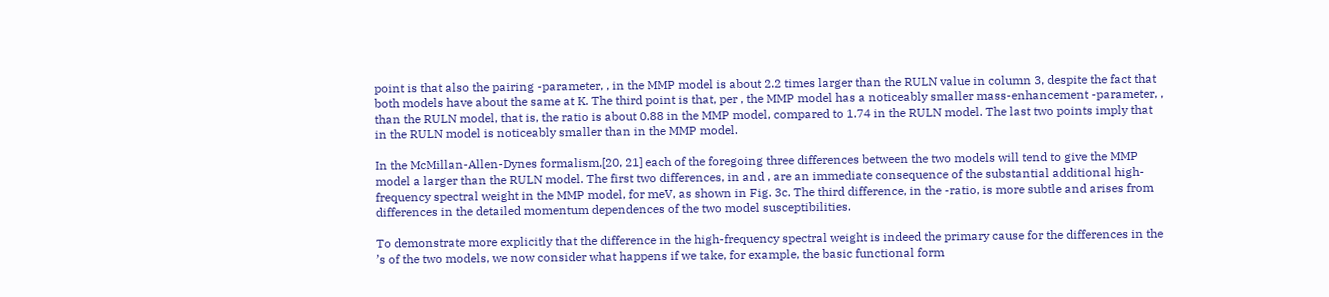point is that also the pairing -parameter, , in the MMP model is about 2.2 times larger than the RULN value in column 3, despite the fact that both models have about the same at K. The third point is that, per , the MMP model has a noticeably smaller mass-enhancement -parameter, , than the RULN model, that is, the ratio is about 0.88 in the MMP model, compared to 1.74 in the RULN model. The last two points imply that in the RULN model is noticeably smaller than in the MMP model.

In the McMillan-Allen-Dynes formalism,[20, 21] each of the foregoing three differences between the two models will tend to give the MMP model a larger than the RULN model. The first two differences, in and , are an immediate consequence of the substantial additional high-frequency spectral weight in the MMP model, for meV, as shown in Fig. 3c. The third difference, in the -ratio, is more subtle and arises from differences in the detailed momentum dependences of the two model susceptibilities.

To demonstrate more explicitly that the difference in the high-frequency spectral weight is indeed the primary cause for the differences in the ’s of the two models, we now consider what happens if we take, for example, the basic functional form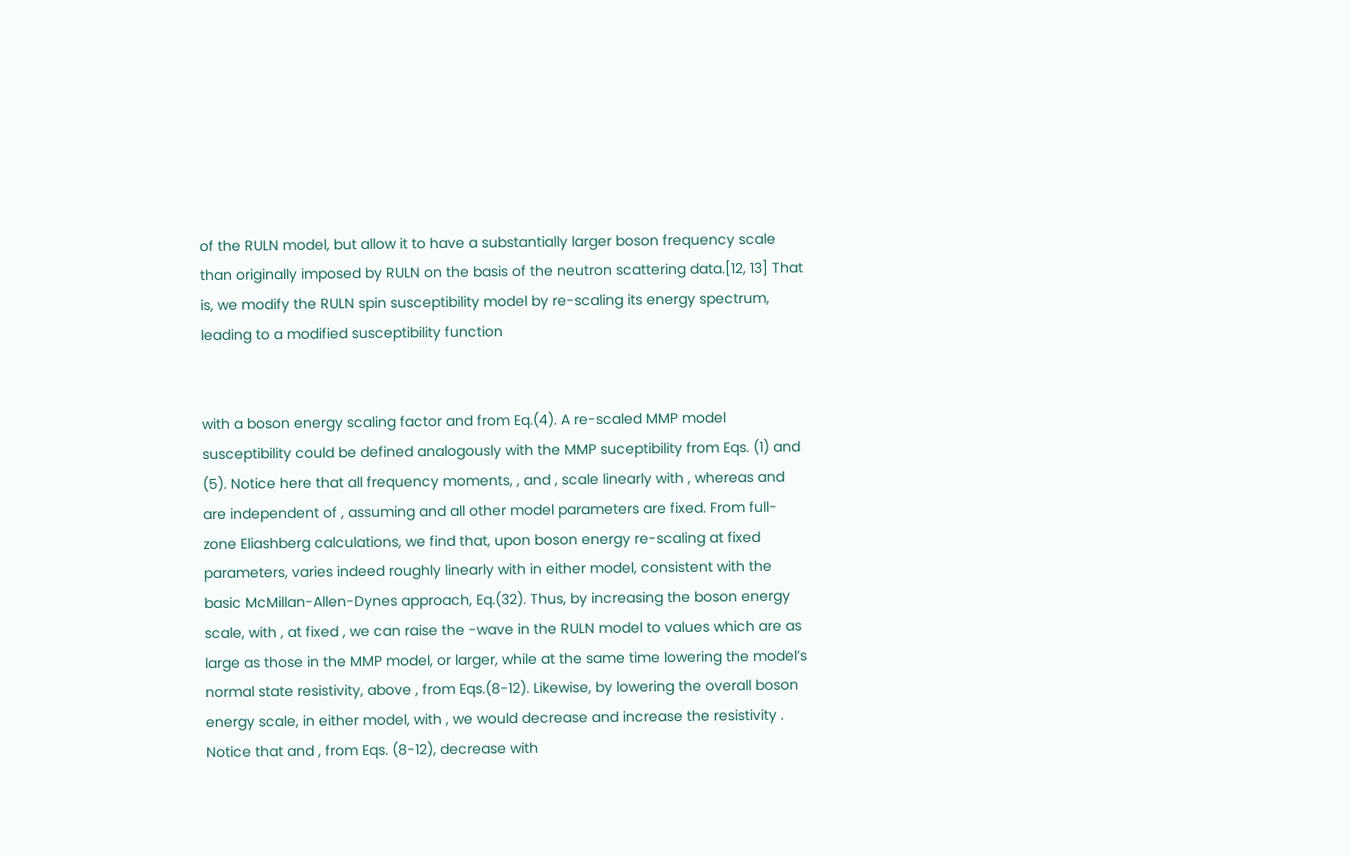of the RULN model, but allow it to have a substantially larger boson frequency scale than originally imposed by RULN on the basis of the neutron scattering data.[12, 13] That is, we modify the RULN spin susceptibility model by re-scaling its energy spectrum, leading to a modified susceptibility function


with a boson energy scaling factor and from Eq.(4). A re-scaled MMP model susceptibility could be defined analogously with the MMP suceptibility from Eqs. (1) and (5). Notice here that all frequency moments, , and , scale linearly with , whereas and are independent of , assuming and all other model parameters are fixed. From full-zone Eliashberg calculations, we find that, upon boson energy re-scaling at fixed parameters, varies indeed roughly linearly with in either model, consistent with the basic McMillan-Allen-Dynes approach, Eq.(32). Thus, by increasing the boson energy scale, with , at fixed , we can raise the -wave in the RULN model to values which are as large as those in the MMP model, or larger, while at the same time lowering the model’s normal state resistivity, above , from Eqs.(8-12). Likewise, by lowering the overall boson energy scale, in either model, with , we would decrease and increase the resistivity . Notice that and , from Eqs. (8-12), decrease with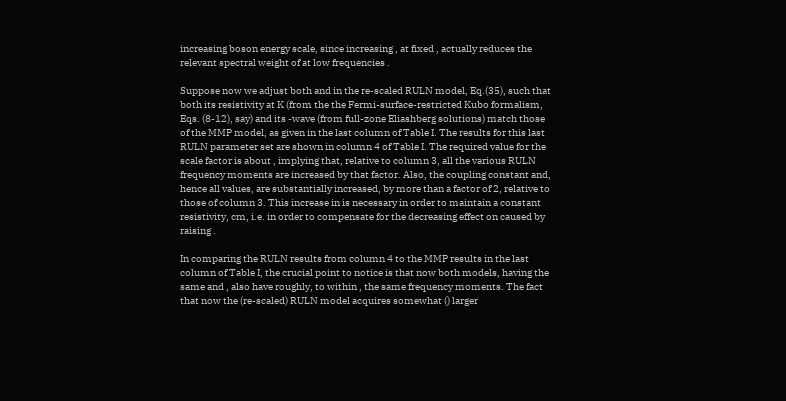increasing boson energy scale, since increasing , at fixed , actually reduces the relevant spectral weight of at low frequencies .

Suppose now we adjust both and in the re-scaled RULN model, Eq.(35), such that both its resistivity at K (from the the Fermi-surface-restricted Kubo formalism, Eqs. (8-12), say) and its -wave (from full-zone Eliashberg solutions) match those of the MMP model, as given in the last column of Table I. The results for this last RULN parameter set are shown in column 4 of Table I. The required value for the scale factor is about , implying that, relative to column 3, all the various RULN frequency moments are increased by that factor. Also, the coupling constant and, hence all values, are substantially increased, by more than a factor of 2, relative to those of column 3. This increase in is necessary in order to maintain a constant resistivity, cm, i.e. in order to compensate for the decreasing effect on caused by raising .

In comparing the RULN results from column 4 to the MMP results in the last column of Table I, the crucial point to notice is that now both models, having the same and , also have roughly, to within , the same frequency moments. The fact that now the (re-scaled) RULN model acquires somewhat () larger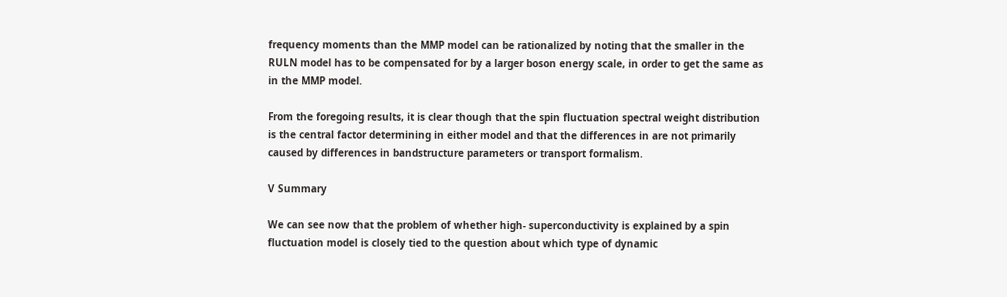frequency moments than the MMP model can be rationalized by noting that the smaller in the RULN model has to be compensated for by a larger boson energy scale, in order to get the same as in the MMP model.

From the foregoing results, it is clear though that the spin fluctuation spectral weight distribution is the central factor determining in either model and that the differences in are not primarily caused by differences in bandstructure parameters or transport formalism.

V Summary

We can see now that the problem of whether high- superconductivity is explained by a spin fluctuation model is closely tied to the question about which type of dynamic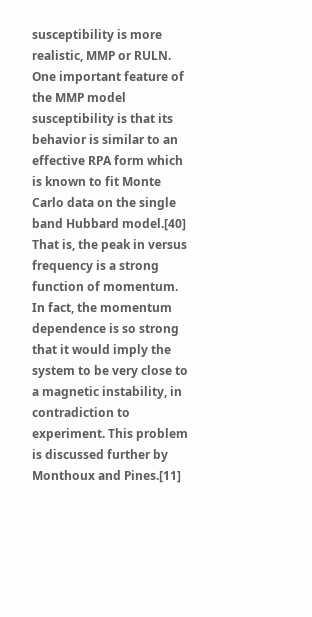susceptibility is more realistic, MMP or RULN. One important feature of the MMP model susceptibility is that its behavior is similar to an effective RPA form which is known to fit Monte Carlo data on the single band Hubbard model.[40] That is, the peak in versus frequency is a strong function of momentum. In fact, the momentum dependence is so strong that it would imply the system to be very close to a magnetic instability, in contradiction to experiment. This problem is discussed further by Monthoux and Pines.[11]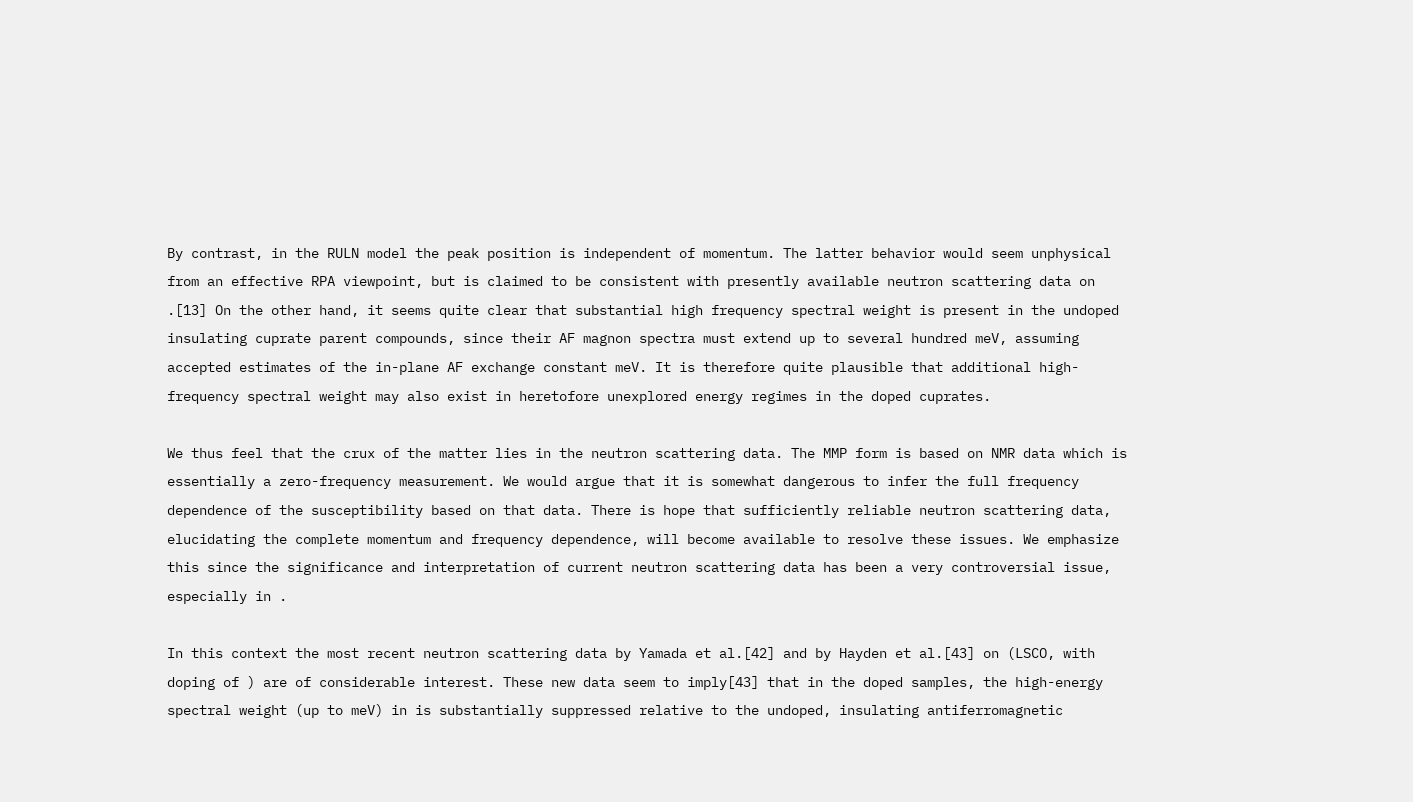By contrast, in the RULN model the peak position is independent of momentum. The latter behavior would seem unphysical from an effective RPA viewpoint, but is claimed to be consistent with presently available neutron scattering data on .[13] On the other hand, it seems quite clear that substantial high frequency spectral weight is present in the undoped insulating cuprate parent compounds, since their AF magnon spectra must extend up to several hundred meV, assuming accepted estimates of the in-plane AF exchange constant meV. It is therefore quite plausible that additional high-frequency spectral weight may also exist in heretofore unexplored energy regimes in the doped cuprates.

We thus feel that the crux of the matter lies in the neutron scattering data. The MMP form is based on NMR data which is essentially a zero-frequency measurement. We would argue that it is somewhat dangerous to infer the full frequency dependence of the susceptibility based on that data. There is hope that sufficiently reliable neutron scattering data, elucidating the complete momentum and frequency dependence, will become available to resolve these issues. We emphasize this since the significance and interpretation of current neutron scattering data has been a very controversial issue, especially in .

In this context the most recent neutron scattering data by Yamada et al.[42] and by Hayden et al.[43] on (LSCO, with doping of ) are of considerable interest. These new data seem to imply[43] that in the doped samples, the high-energy spectral weight (up to meV) in is substantially suppressed relative to the undoped, insulating antiferromagnetic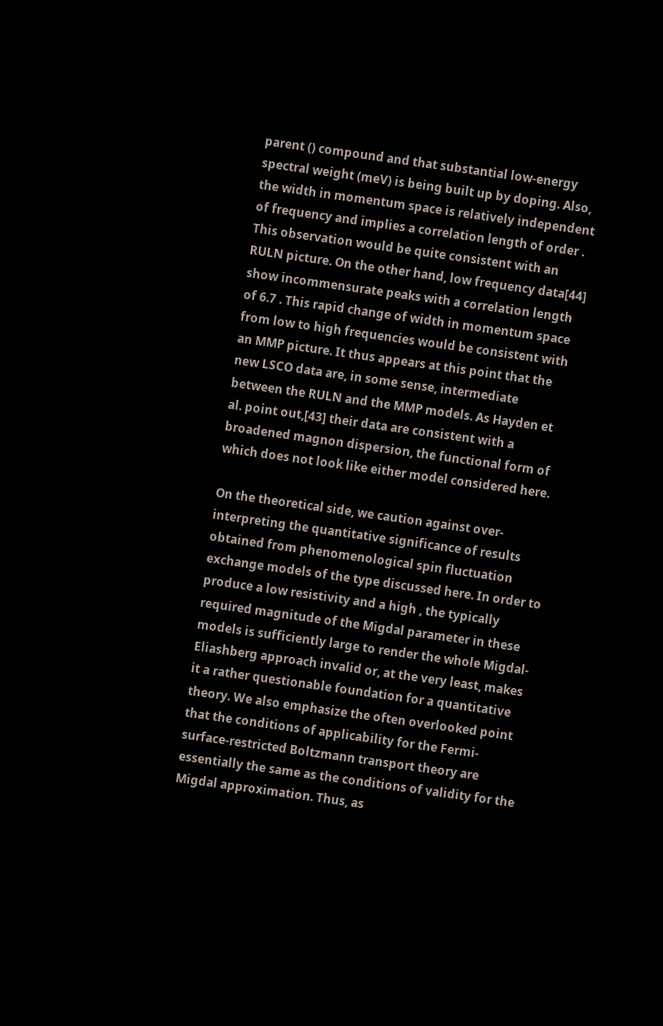parent () compound and that substantial low-energy spectral weight (meV) is being built up by doping. Also, the width in momentum space is relatively independent of frequency and implies a correlation length of order . This observation would be quite consistent with an RULN picture. On the other hand, low frequency data[44] show incommensurate peaks with a correlation length of 6.7 . This rapid change of width in momentum space from low to high frequencies would be consistent with an MMP picture. It thus appears at this point that the new LSCO data are, in some sense, intermediate between the RULN and the MMP models. As Hayden et al. point out,[43] their data are consistent with a broadened magnon dispersion, the functional form of which does not look like either model considered here.

On the theoretical side, we caution against over-interpreting the quantitative significance of results obtained from phenomenological spin fluctuation exchange models of the type discussed here. In order to produce a low resistivity and a high , the typically required magnitude of the Migdal parameter in these models is sufficiently large to render the whole Migdal-Eliashberg approach invalid or, at the very least, makes it a rather questionable foundation for a quantitative theory. We also emphasize the often overlooked point that the conditions of applicability for the Fermi-surface-restricted Boltzmann transport theory are essentially the same as the conditions of validity for the Migdal approximation. Thus, as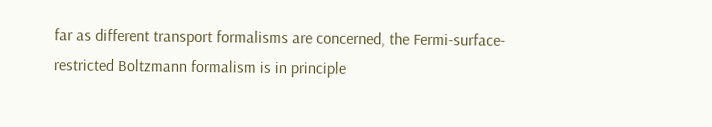far as different transport formalisms are concerned, the Fermi-surface-restricted Boltzmann formalism is in principle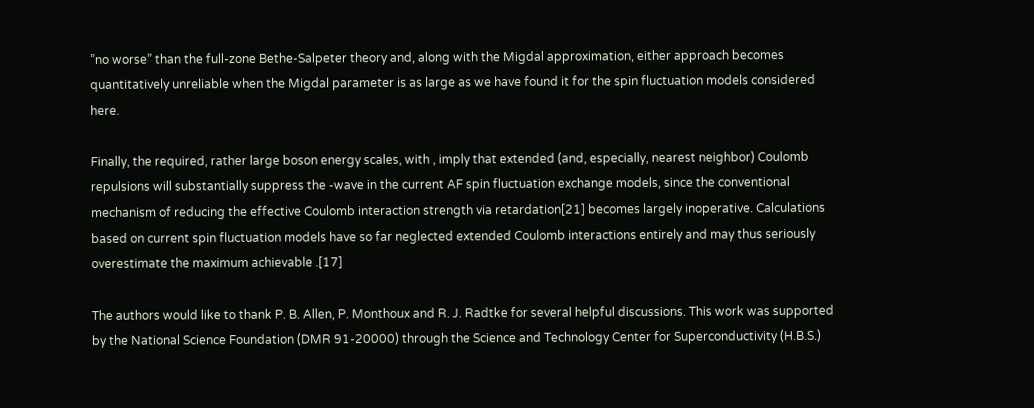”no worse” than the full-zone Bethe-Salpeter theory and, along with the Migdal approximation, either approach becomes quantitatively unreliable when the Migdal parameter is as large as we have found it for the spin fluctuation models considered here.

Finally, the required, rather large boson energy scales, with , imply that extended (and, especially, nearest neighbor) Coulomb repulsions will substantially suppress the -wave in the current AF spin fluctuation exchange models, since the conventional mechanism of reducing the effective Coulomb interaction strength via retardation[21] becomes largely inoperative. Calculations based on current spin fluctuation models have so far neglected extended Coulomb interactions entirely and may thus seriously overestimate the maximum achievable .[17]

The authors would like to thank P. B. Allen, P. Monthoux and R. J. Radtke for several helpful discussions. This work was supported by the National Science Foundation (DMR 91-20000) through the Science and Technology Center for Superconductivity (H.B.S.)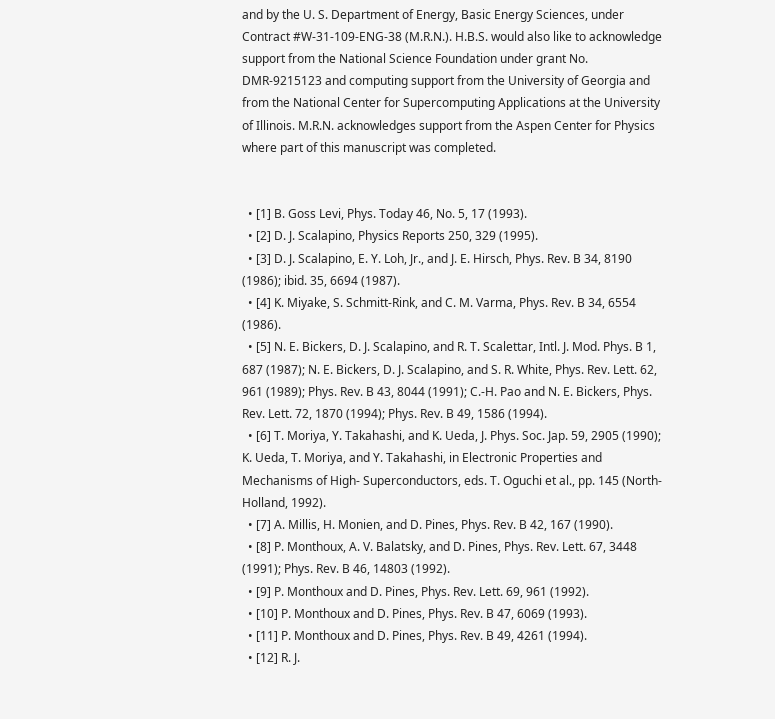and by the U. S. Department of Energy, Basic Energy Sciences, under Contract #W-31-109-ENG-38 (M.R.N.). H.B.S. would also like to acknowledge support from the National Science Foundation under grant No. DMR-9215123 and computing support from the University of Georgia and from the National Center for Supercomputing Applications at the University of Illinois. M.R.N. acknowledges support from the Aspen Center for Physics where part of this manuscript was completed.


  • [1] B. Goss Levi, Phys. Today 46, No. 5, 17 (1993).
  • [2] D. J. Scalapino, Physics Reports 250, 329 (1995).
  • [3] D. J. Scalapino, E. Y. Loh, Jr., and J. E. Hirsch, Phys. Rev. B 34, 8190 (1986); ibid. 35, 6694 (1987).
  • [4] K. Miyake, S. Schmitt-Rink, and C. M. Varma, Phys. Rev. B 34, 6554 (1986).
  • [5] N. E. Bickers, D. J. Scalapino, and R. T. Scalettar, Intl. J. Mod. Phys. B 1, 687 (1987); N. E. Bickers, D. J. Scalapino, and S. R. White, Phys. Rev. Lett. 62, 961 (1989); Phys. Rev. B 43, 8044 (1991); C.-H. Pao and N. E. Bickers, Phys. Rev. Lett. 72, 1870 (1994); Phys. Rev. B 49, 1586 (1994).
  • [6] T. Moriya, Y. Takahashi, and K. Ueda, J. Phys. Soc. Jap. 59, 2905 (1990); K. Ueda, T. Moriya, and Y. Takahashi, in Electronic Properties and Mechanisms of High- Superconductors, eds. T. Oguchi et al., pp. 145 (North-Holland, 1992).
  • [7] A. Millis, H. Monien, and D. Pines, Phys. Rev. B 42, 167 (1990).
  • [8] P. Monthoux, A. V. Balatsky, and D. Pines, Phys. Rev. Lett. 67, 3448 (1991); Phys. Rev. B 46, 14803 (1992).
  • [9] P. Monthoux and D. Pines, Phys. Rev. Lett. 69, 961 (1992).
  • [10] P. Monthoux and D. Pines, Phys. Rev. B 47, 6069 (1993).
  • [11] P. Monthoux and D. Pines, Phys. Rev. B 49, 4261 (1994).
  • [12] R. J.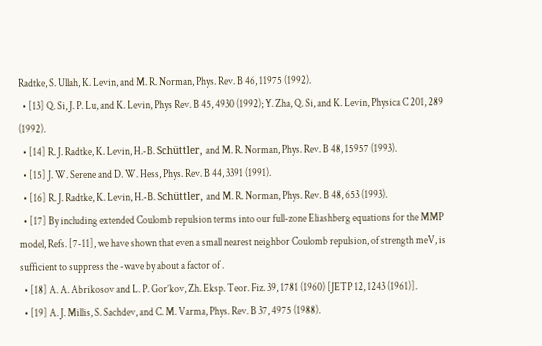Radtke, S. Ullah, K. Levin, and M. R. Norman, Phys. Rev. B 46, 11975 (1992).
  • [13] Q. Si, J. P. Lu, and K. Levin, Phys Rev. B 45, 4930 (1992); Y. Zha, Q. Si, and K. Levin, Physica C 201, 289 (1992).
  • [14] R. J. Radtke, K. Levin, H.-B. Schüttler, and M. R. Norman, Phys. Rev. B 48, 15957 (1993).
  • [15] J. W. Serene and D. W. Hess, Phys. Rev. B 44, 3391 (1991).
  • [16] R. J. Radtke, K. Levin, H.-B. Schüttler, and M. R. Norman, Phys. Rev. B 48, 653 (1993).
  • [17] By including extended Coulomb repulsion terms into our full-zone Eliashberg equations for the MMP model, Refs. [7-11], we have shown that even a small nearest neighbor Coulomb repulsion, of strength meV, is sufficient to suppress the -wave by about a factor of .
  • [18] A. A. Abrikosov and L. P. Gor’kov, Zh. Eksp. Teor. Fiz. 39, 1781 (1960) [JETP 12, 1243 (1961)].
  • [19] A. J. Millis, S. Sachdev, and C. M. Varma, Phys. Rev. B 37, 4975 (1988).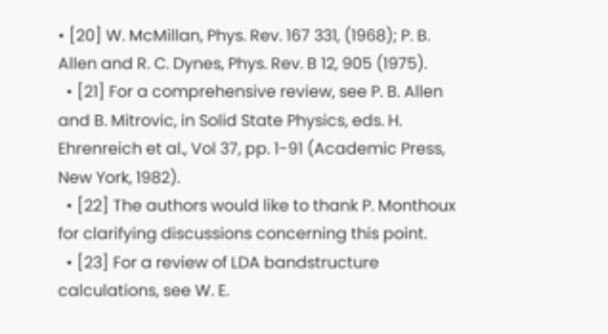• [20] W. McMillan, Phys. Rev. 167 331, (1968); P. B. Allen and R. C. Dynes, Phys. Rev. B 12, 905 (1975).
  • [21] For a comprehensive review, see P. B. Allen and B. Mitrovic, in Solid State Physics, eds. H. Ehrenreich et al., Vol 37, pp. 1-91 (Academic Press, New York, 1982).
  • [22] The authors would like to thank P. Monthoux for clarifying discussions concerning this point.
  • [23] For a review of LDA bandstructure calculations, see W. E.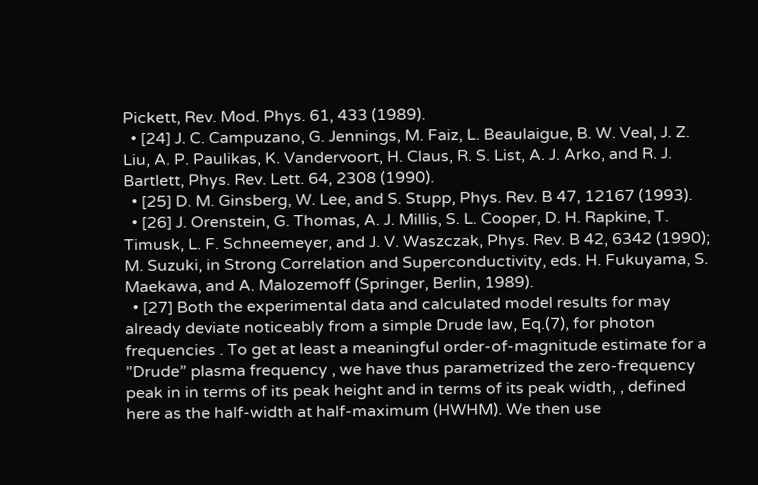Pickett, Rev. Mod. Phys. 61, 433 (1989).
  • [24] J. C. Campuzano, G. Jennings, M. Faiz, L. Beaulaigue, B. W. Veal, J. Z. Liu, A. P. Paulikas, K. Vandervoort, H. Claus, R. S. List, A. J. Arko, and R. J. Bartlett, Phys. Rev. Lett. 64, 2308 (1990).
  • [25] D. M. Ginsberg, W. Lee, and S. Stupp, Phys. Rev. B 47, 12167 (1993).
  • [26] J. Orenstein, G. Thomas, A. J. Millis, S. L. Cooper, D. H. Rapkine, T. Timusk, L. F. Schneemeyer, and J. V. Waszczak, Phys. Rev. B 42, 6342 (1990); M. Suzuki, in Strong Correlation and Superconductivity, eds. H. Fukuyama, S. Maekawa, and A. Malozemoff (Springer, Berlin, 1989).
  • [27] Both the experimental data and calculated model results for may already deviate noticeably from a simple Drude law, Eq.(7), for photon frequencies . To get at least a meaningful order-of-magnitude estimate for a ”Drude” plasma frequency , we have thus parametrized the zero-frequency peak in in terms of its peak height and in terms of its peak width, , defined here as the half-width at half-maximum (HWHM). We then use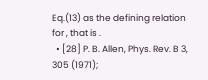Eq.(13) as the defining relation for , that is .
  • [28] P. B. Allen, Phys. Rev. B 3, 305 (1971);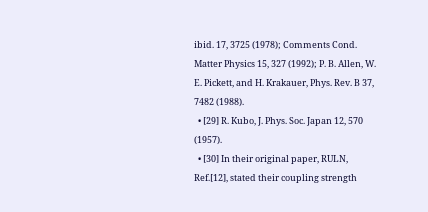ibid. 17, 3725 (1978); Comments Cond. Matter Physics 15, 327 (1992); P. B. Allen, W. E. Pickett, and H. Krakauer, Phys. Rev. B 37, 7482 (1988).
  • [29] R. Kubo, J. Phys. Soc. Japan 12, 570 (1957).
  • [30] In their original paper, RULN, Ref.[12], stated their coupling strength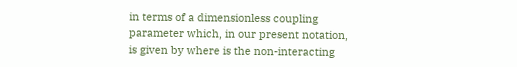in terms of a dimensionless coupling parameter which, in our present notation, is given by where is the non-interacting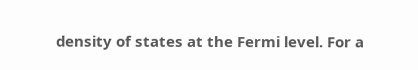density of states at the Fermi level. For a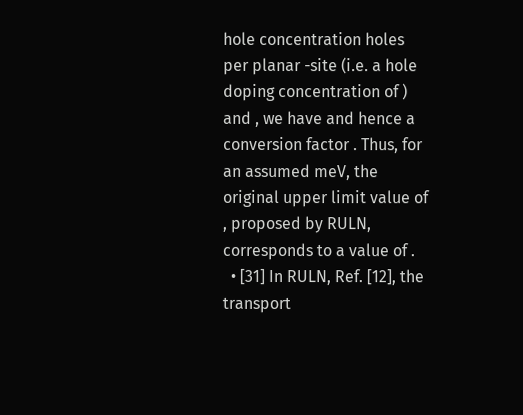hole concentration holes per planar -site (i.e. a hole doping concentration of ) and , we have and hence a conversion factor . Thus, for an assumed meV, the original upper limit value of , proposed by RULN, corresponds to a value of .
  • [31] In RULN, Ref. [12], the transport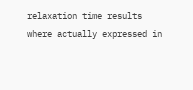relaxation time results where actually expressed in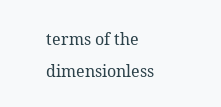terms of the dimensionless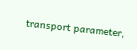transport parameter,